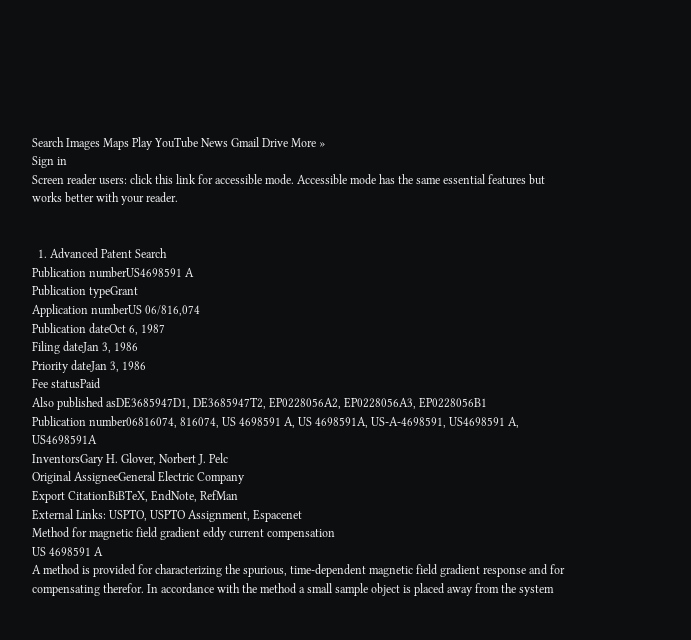Search Images Maps Play YouTube News Gmail Drive More »
Sign in
Screen reader users: click this link for accessible mode. Accessible mode has the same essential features but works better with your reader.


  1. Advanced Patent Search
Publication numberUS4698591 A
Publication typeGrant
Application numberUS 06/816,074
Publication dateOct 6, 1987
Filing dateJan 3, 1986
Priority dateJan 3, 1986
Fee statusPaid
Also published asDE3685947D1, DE3685947T2, EP0228056A2, EP0228056A3, EP0228056B1
Publication number06816074, 816074, US 4698591 A, US 4698591A, US-A-4698591, US4698591 A, US4698591A
InventorsGary H. Glover, Norbert J. Pelc
Original AssigneeGeneral Electric Company
Export CitationBiBTeX, EndNote, RefMan
External Links: USPTO, USPTO Assignment, Espacenet
Method for magnetic field gradient eddy current compensation
US 4698591 A
A method is provided for characterizing the spurious, time-dependent magnetic field gradient response and for compensating therefor. In accordance with the method a small sample object is placed away from the system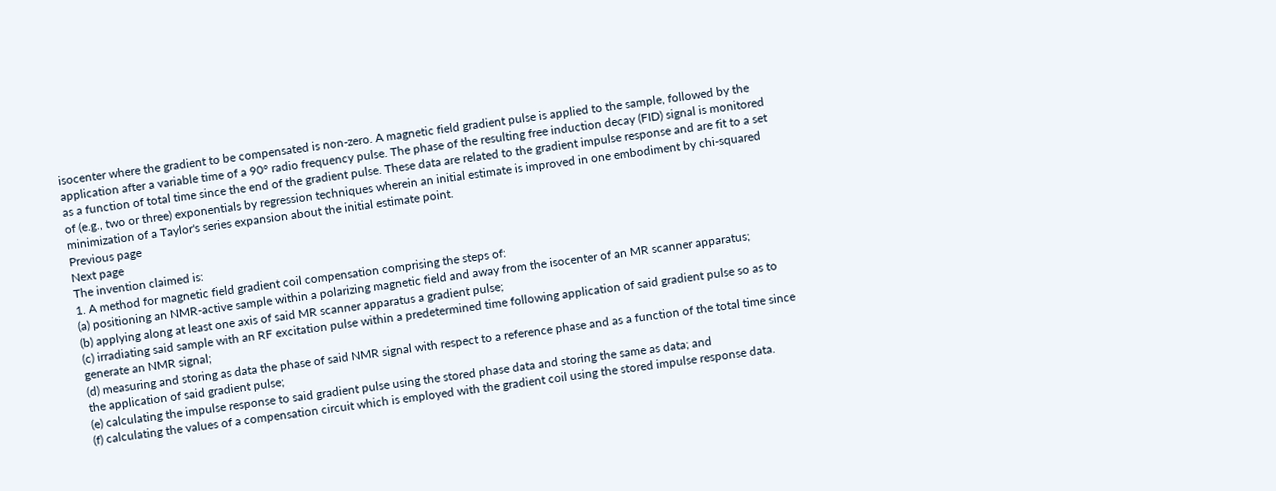isocenter where the gradient to be compensated is non-zero. A magnetic field gradient pulse is applied to the sample, followed by the application after a variable time of a 90° radio frequency pulse. The phase of the resulting free induction decay (FID) signal is monitored as a function of total time since the end of the gradient pulse. These data are related to the gradient impulse response and are fit to a set of (e.g., two or three) exponentials by regression techniques wherein an initial estimate is improved in one embodiment by chi-squared minimization of a Taylor's series expansion about the initial estimate point.
Previous page
Next page
The invention claimed is:
1. A method for magnetic field gradient coil compensation comprising the steps of:
(a) positioning an NMR-active sample within a polarizing magnetic field and away from the isocenter of an MR scanner apparatus;
(b) applying along at least one axis of said MR scanner apparatus a gradient pulse;
(c) irradiating said sample with an RF excitation pulse within a predetermined time following application of said gradient pulse so as to generate an NMR signal;
(d) measuring and storing as data the phase of said NMR signal with respect to a reference phase and as a function of the total time since the application of said gradient pulse;
(e) calculating the impulse response to said gradient pulse using the stored phase data and storing the same as data; and
(f) calculating the values of a compensation circuit which is employed with the gradient coil using the stored impulse response data.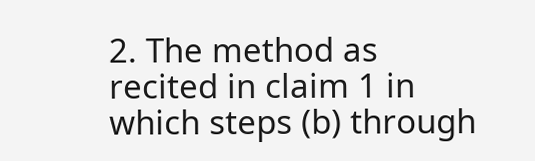2. The method as recited in claim 1 in which steps (b) through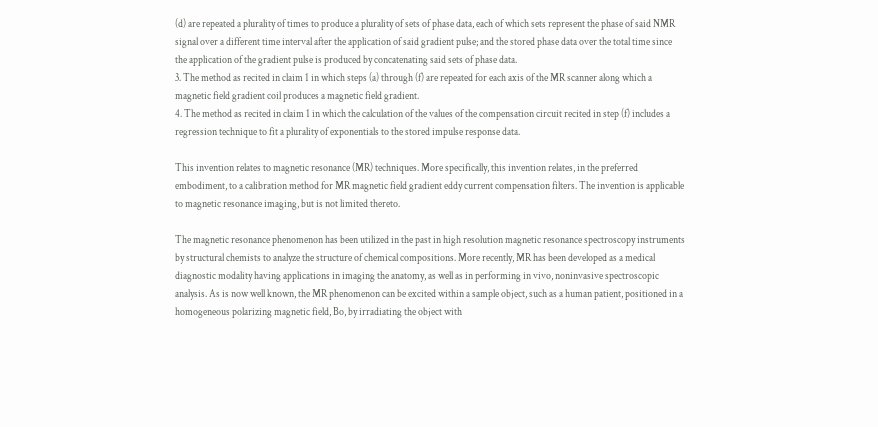(d) are repeated a plurality of times to produce a plurality of sets of phase data, each of which sets represent the phase of said NMR signal over a different time interval after the application of said gradient pulse; and the stored phase data over the total time since the application of the gradient pulse is produced by concatenating said sets of phase data.
3. The method as recited in claim 1 in which steps (a) through (f) are repeated for each axis of the MR scanner along which a magnetic field gradient coil produces a magnetic field gradient.
4. The method as recited in claim 1 in which the calculation of the values of the compensation circuit recited in step (f) includes a regression technique to fit a plurality of exponentials to the stored impulse response data.

This invention relates to magnetic resonance (MR) techniques. More specifically, this invention relates, in the preferred embodiment, to a calibration method for MR magnetic field gradient eddy current compensation filters. The invention is applicable to magnetic resonance imaging, but is not limited thereto.

The magnetic resonance phenomenon has been utilized in the past in high resolution magnetic resonance spectroscopy instruments by structural chemists to analyze the structure of chemical compositions. More recently, MR has been developed as a medical diagnostic modality having applications in imaging the anatomy, as well as in performing in vivo, noninvasive spectroscopic analysis. As is now well known, the MR phenomenon can be excited within a sample object, such as a human patient, positioned in a homogeneous polarizing magnetic field, Bo, by irradiating the object with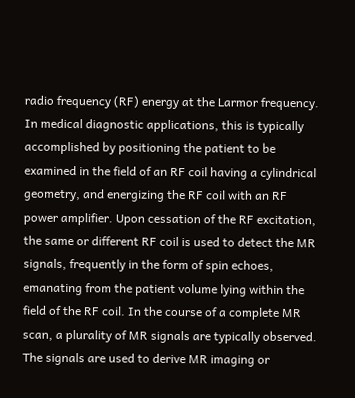radio frequency (RF) energy at the Larmor frequency. In medical diagnostic applications, this is typically accomplished by positioning the patient to be examined in the field of an RF coil having a cylindrical geometry, and energizing the RF coil with an RF power amplifier. Upon cessation of the RF excitation, the same or different RF coil is used to detect the MR signals, frequently in the form of spin echoes, emanating from the patient volume lying within the field of the RF coil. In the course of a complete MR scan, a plurality of MR signals are typically observed. The signals are used to derive MR imaging or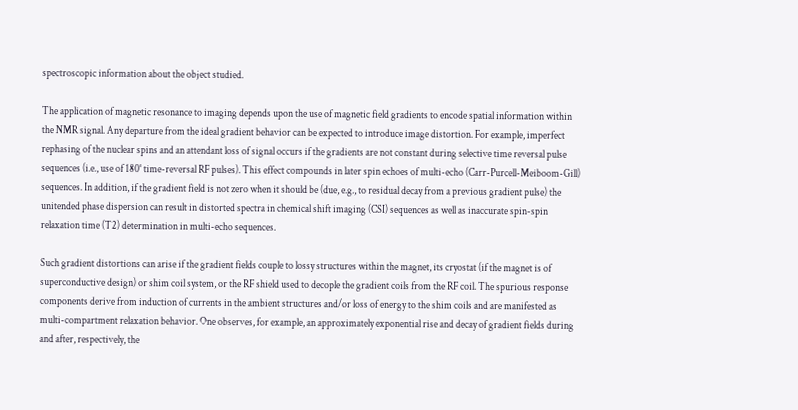spectroscopic information about the object studied.

The application of magnetic resonance to imaging depends upon the use of magnetic field gradients to encode spatial information within the NMR signal. Any departure from the ideal gradient behavior can be expected to introduce image distortion. For example, imperfect rephasing of the nuclear spins and an attendant loss of signal occurs if the gradients are not constant during selective time reversal pulse sequences (i.e., use of 180° time-reversal RF pulses). This effect compounds in later spin echoes of multi-echo (Carr-Purcell-Meiboom-Gill) sequences. In addition, if the gradient field is not zero when it should be (due, e.g., to residual decay from a previous gradient pulse) the unitended phase dispersion can result in distorted spectra in chemical shift imaging (CSI) sequences as well as inaccurate spin-spin relaxation time (T2) determination in multi-echo sequences.

Such gradient distortions can arise if the gradient fields couple to lossy structures within the magnet, its cryostat (if the magnet is of superconductive design) or shim coil system, or the RF shield used to decople the gradient coils from the RF coil. The spurious response components derive from induction of currents in the ambient structures and/or loss of energy to the shim coils and are manifested as multi-compartment relaxation behavior. One observes, for example, an approximately exponential rise and decay of gradient fields during and after, respectively, the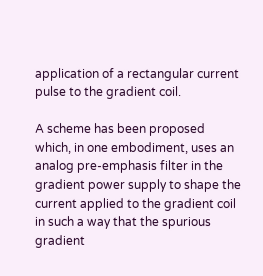application of a rectangular current pulse to the gradient coil.

A scheme has been proposed which, in one embodiment, uses an analog pre-emphasis filter in the gradient power supply to shape the current applied to the gradient coil in such a way that the spurious gradient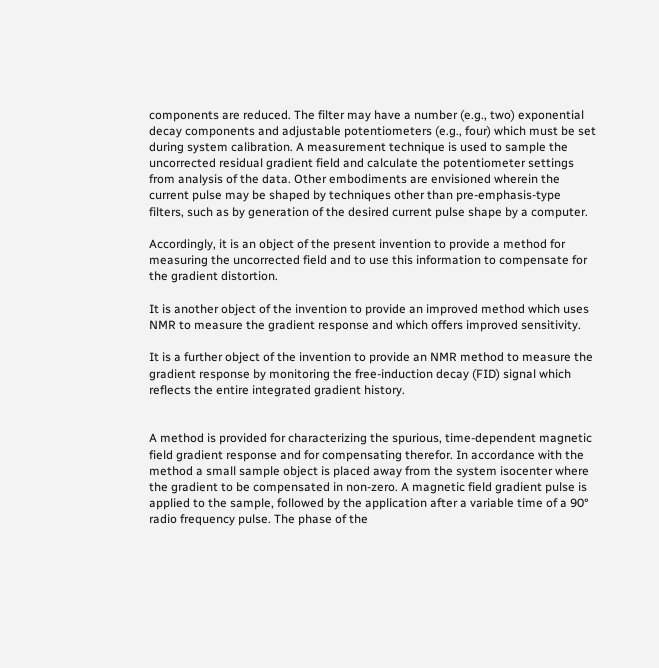components are reduced. The filter may have a number (e.g., two) exponential decay components and adjustable potentiometers (e.g., four) which must be set during system calibration. A measurement technique is used to sample the uncorrected residual gradient field and calculate the potentiometer settings from analysis of the data. Other embodiments are envisioned wherein the current pulse may be shaped by techniques other than pre-emphasis-type filters, such as by generation of the desired current pulse shape by a computer.

Accordingly, it is an object of the present invention to provide a method for measuring the uncorrected field and to use this information to compensate for the gradient distortion.

It is another object of the invention to provide an improved method which uses NMR to measure the gradient response and which offers improved sensitivity.

It is a further object of the invention to provide an NMR method to measure the gradient response by monitoring the free-induction decay (FID) signal which reflects the entire integrated gradient history.


A method is provided for characterizing the spurious, time-dependent magnetic field gradient response and for compensating therefor. In accordance with the method a small sample object is placed away from the system isocenter where the gradient to be compensated in non-zero. A magnetic field gradient pulse is applied to the sample, followed by the application after a variable time of a 90° radio frequency pulse. The phase of the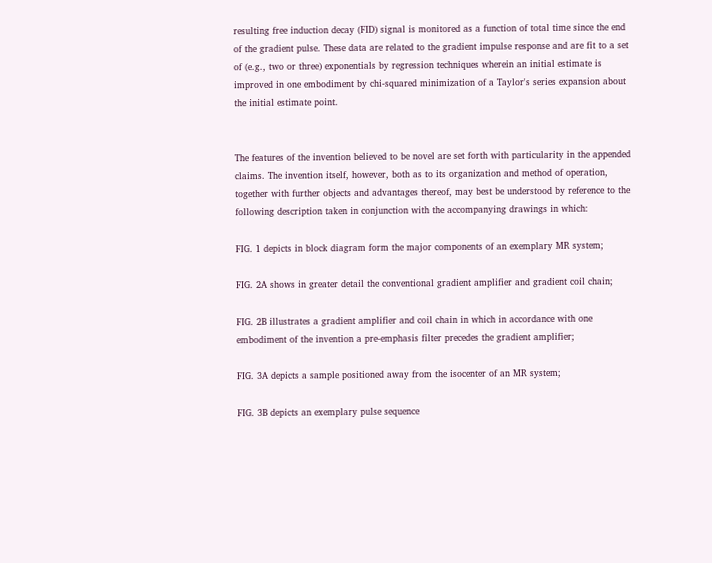resulting free induction decay (FID) signal is monitored as a function of total time since the end of the gradient pulse. These data are related to the gradient impulse response and are fit to a set of (e.g., two or three) exponentials by regression techniques wherein an initial estimate is improved in one embodiment by chi-squared minimization of a Taylor's series expansion about the initial estimate point.


The features of the invention believed to be novel are set forth with particularity in the appended claims. The invention itself, however, both as to its organization and method of operation, together with further objects and advantages thereof, may best be understood by reference to the following description taken in conjunction with the accompanying drawings in which:

FIG. 1 depicts in block diagram form the major components of an exemplary MR system;

FIG. 2A shows in greater detail the conventional gradient amplifier and gradient coil chain;

FIG. 2B illustrates a gradient amplifier and coil chain in which in accordance with one embodiment of the invention a pre-emphasis filter precedes the gradient amplifier;

FIG. 3A depicts a sample positioned away from the isocenter of an MR system;

FIG. 3B depicts an exemplary pulse sequence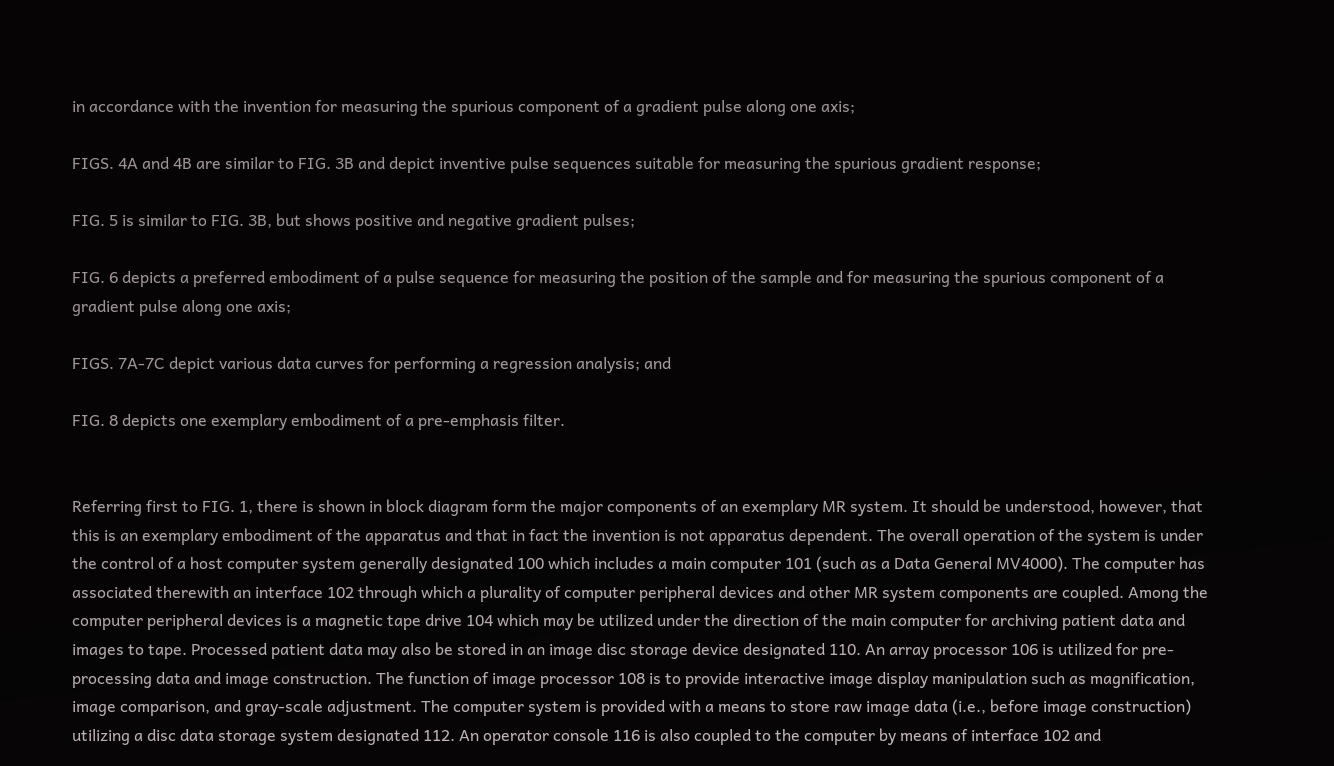in accordance with the invention for measuring the spurious component of a gradient pulse along one axis;

FIGS. 4A and 4B are similar to FIG. 3B and depict inventive pulse sequences suitable for measuring the spurious gradient response;

FIG. 5 is similar to FIG. 3B, but shows positive and negative gradient pulses;

FIG. 6 depicts a preferred embodiment of a pulse sequence for measuring the position of the sample and for measuring the spurious component of a gradient pulse along one axis;

FIGS. 7A-7C depict various data curves for performing a regression analysis; and

FIG. 8 depicts one exemplary embodiment of a pre-emphasis filter.


Referring first to FIG. 1, there is shown in block diagram form the major components of an exemplary MR system. It should be understood, however, that this is an exemplary embodiment of the apparatus and that in fact the invention is not apparatus dependent. The overall operation of the system is under the control of a host computer system generally designated 100 which includes a main computer 101 (such as a Data General MV4000). The computer has associated therewith an interface 102 through which a plurality of computer peripheral devices and other MR system components are coupled. Among the computer peripheral devices is a magnetic tape drive 104 which may be utilized under the direction of the main computer for archiving patient data and images to tape. Processed patient data may also be stored in an image disc storage device designated 110. An array processor 106 is utilized for pre-processing data and image construction. The function of image processor 108 is to provide interactive image display manipulation such as magnification, image comparison, and gray-scale adjustment. The computer system is provided with a means to store raw image data (i.e., before image construction) utilizing a disc data storage system designated 112. An operator console 116 is also coupled to the computer by means of interface 102 and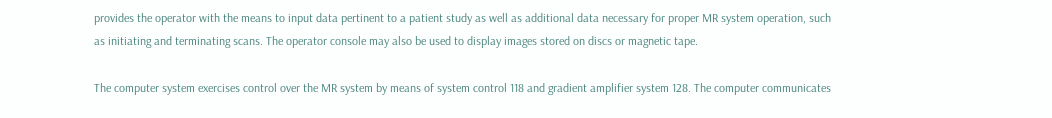provides the operator with the means to input data pertinent to a patient study as well as additional data necessary for proper MR system operation, such as initiating and terminating scans. The operator console may also be used to display images stored on discs or magnetic tape.

The computer system exercises control over the MR system by means of system control 118 and gradient amplifier system 128. The computer communicates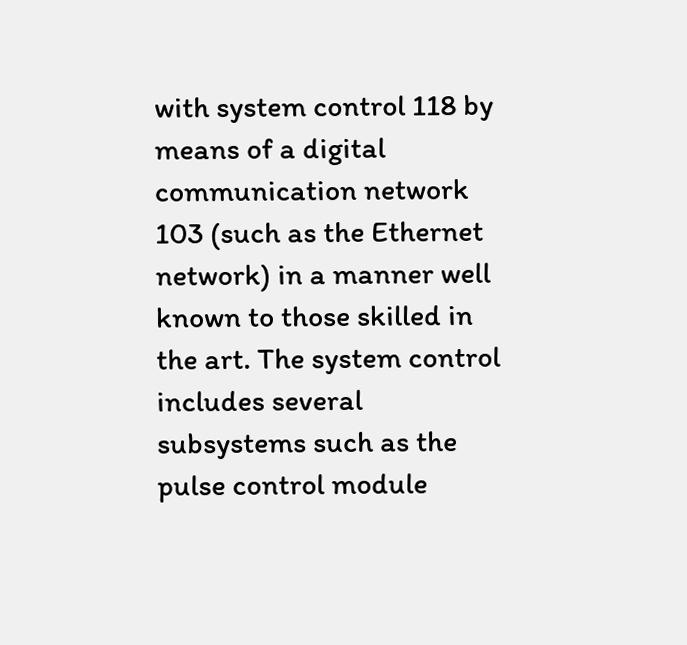with system control 118 by means of a digital communication network 103 (such as the Ethernet network) in a manner well known to those skilled in the art. The system control includes several subsystems such as the pulse control module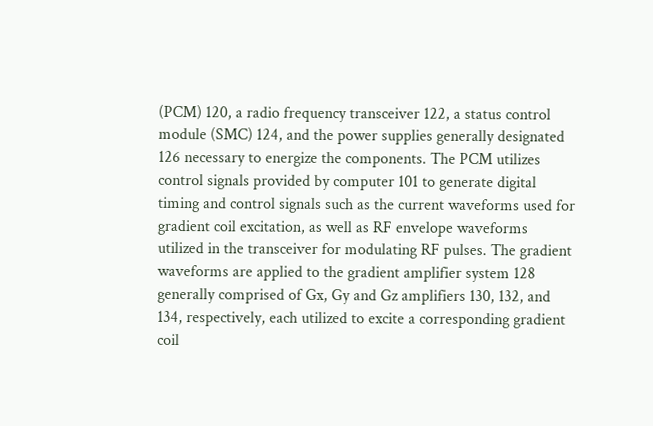(PCM) 120, a radio frequency transceiver 122, a status control module (SMC) 124, and the power supplies generally designated 126 necessary to energize the components. The PCM utilizes control signals provided by computer 101 to generate digital timing and control signals such as the current waveforms used for gradient coil excitation, as well as RF envelope waveforms utilized in the transceiver for modulating RF pulses. The gradient waveforms are applied to the gradient amplifier system 128 generally comprised of Gx, Gy and Gz amplifiers 130, 132, and 134, respectively, each utilized to excite a corresponding gradient coil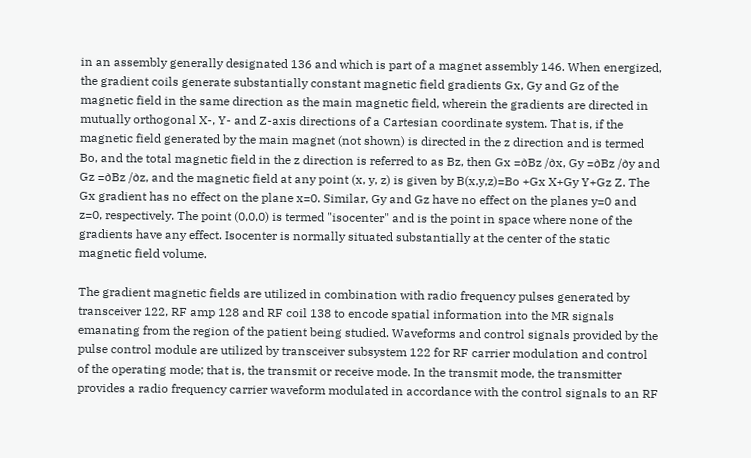in an assembly generally designated 136 and which is part of a magnet assembly 146. When energized, the gradient coils generate substantially constant magnetic field gradients Gx, Gy and Gz of the magnetic field in the same direction as the main magnetic field, wherein the gradients are directed in mutually orthogonal X-, Y- and Z-axis directions of a Cartesian coordinate system. That is, if the magnetic field generated by the main magnet (not shown) is directed in the z direction and is termed Bo, and the total magnetic field in the z direction is referred to as Bz, then Gx =∂Bz /∂x, Gy =∂Bz /∂y and Gz =∂Bz /∂z, and the magnetic field at any point (x, y, z) is given by B(x,y,z)=Bo +Gx X+Gy Y+Gz Z. The Gx gradient has no effect on the plane x=0. Similar, Gy and Gz have no effect on the planes y=0 and z=0, respectively. The point (0,0,0) is termed "isocenter" and is the point in space where none of the gradients have any effect. Isocenter is normally situated substantially at the center of the static magnetic field volume.

The gradient magnetic fields are utilized in combination with radio frequency pulses generated by transceiver 122, RF amp 128 and RF coil 138 to encode spatial information into the MR signals emanating from the region of the patient being studied. Waveforms and control signals provided by the pulse control module are utilized by transceiver subsystem 122 for RF carrier modulation and control of the operating mode; that is, the transmit or receive mode. In the transmit mode, the transmitter provides a radio frequency carrier waveform modulated in accordance with the control signals to an RF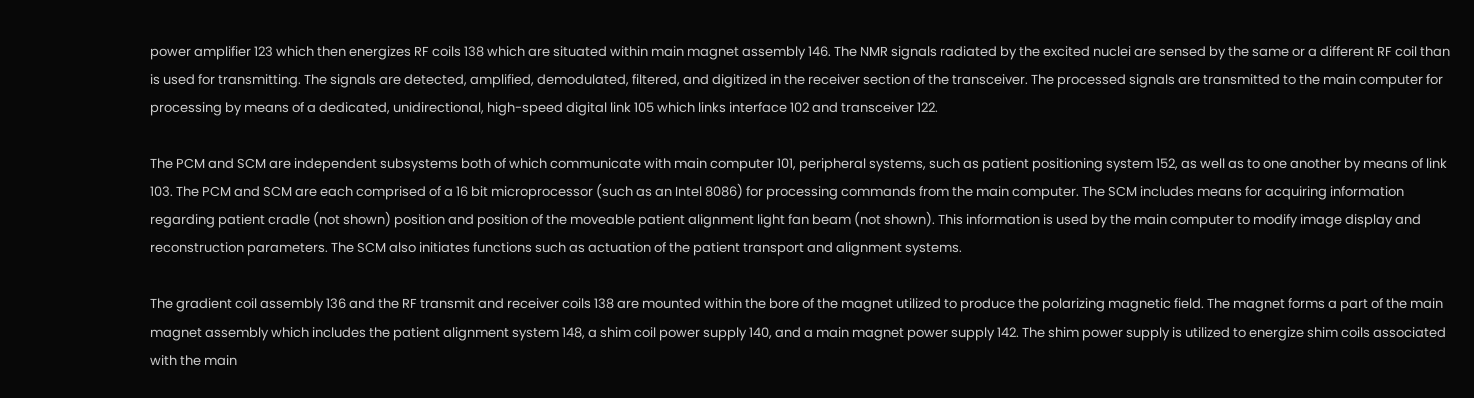power amplifier 123 which then energizes RF coils 138 which are situated within main magnet assembly 146. The NMR signals radiated by the excited nuclei are sensed by the same or a different RF coil than is used for transmitting. The signals are detected, amplified, demodulated, filtered, and digitized in the receiver section of the transceiver. The processed signals are transmitted to the main computer for processing by means of a dedicated, unidirectional, high-speed digital link 105 which links interface 102 and transceiver 122.

The PCM and SCM are independent subsystems both of which communicate with main computer 101, peripheral systems, such as patient positioning system 152, as well as to one another by means of link 103. The PCM and SCM are each comprised of a 16 bit microprocessor (such as an Intel 8086) for processing commands from the main computer. The SCM includes means for acquiring information regarding patient cradle (not shown) position and position of the moveable patient alignment light fan beam (not shown). This information is used by the main computer to modify image display and reconstruction parameters. The SCM also initiates functions such as actuation of the patient transport and alignment systems.

The gradient coil assembly 136 and the RF transmit and receiver coils 138 are mounted within the bore of the magnet utilized to produce the polarizing magnetic field. The magnet forms a part of the main magnet assembly which includes the patient alignment system 148, a shim coil power supply 140, and a main magnet power supply 142. The shim power supply is utilized to energize shim coils associated with the main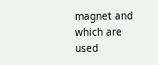magnet and which are used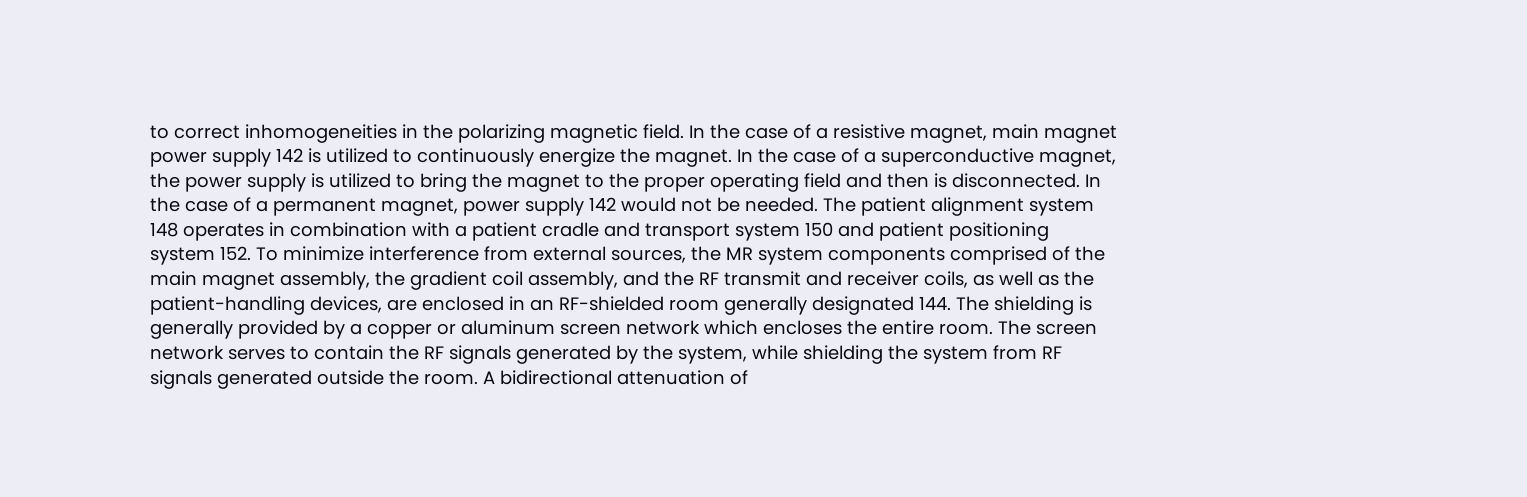to correct inhomogeneities in the polarizing magnetic field. In the case of a resistive magnet, main magnet power supply 142 is utilized to continuously energize the magnet. In the case of a superconductive magnet, the power supply is utilized to bring the magnet to the proper operating field and then is disconnected. In the case of a permanent magnet, power supply 142 would not be needed. The patient alignment system 148 operates in combination with a patient cradle and transport system 150 and patient positioning system 152. To minimize interference from external sources, the MR system components comprised of the main magnet assembly, the gradient coil assembly, and the RF transmit and receiver coils, as well as the patient-handling devices, are enclosed in an RF-shielded room generally designated 144. The shielding is generally provided by a copper or aluminum screen network which encloses the entire room. The screen network serves to contain the RF signals generated by the system, while shielding the system from RF signals generated outside the room. A bidirectional attenuation of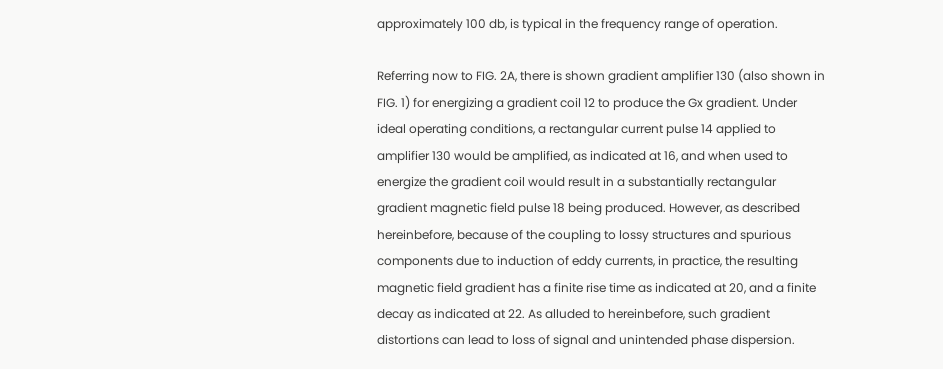approximately 100 db, is typical in the frequency range of operation.

Referring now to FIG. 2A, there is shown gradient amplifier 130 (also shown in FIG. 1) for energizing a gradient coil 12 to produce the Gx gradient. Under ideal operating conditions, a rectangular current pulse 14 applied to amplifier 130 would be amplified, as indicated at 16, and when used to energize the gradient coil would result in a substantially rectangular gradient magnetic field pulse 18 being produced. However, as described hereinbefore, because of the coupling to lossy structures and spurious components due to induction of eddy currents, in practice, the resulting magnetic field gradient has a finite rise time as indicated at 20, and a finite decay as indicated at 22. As alluded to hereinbefore, such gradient distortions can lead to loss of signal and unintended phase dispersion.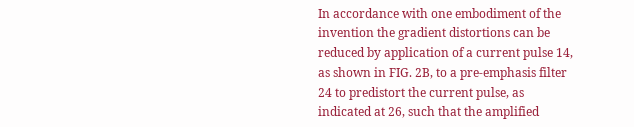In accordance with one embodiment of the invention the gradient distortions can be reduced by application of a current pulse 14, as shown in FIG. 2B, to a pre-emphasis filter 24 to predistort the current pulse, as indicated at 26, such that the amplified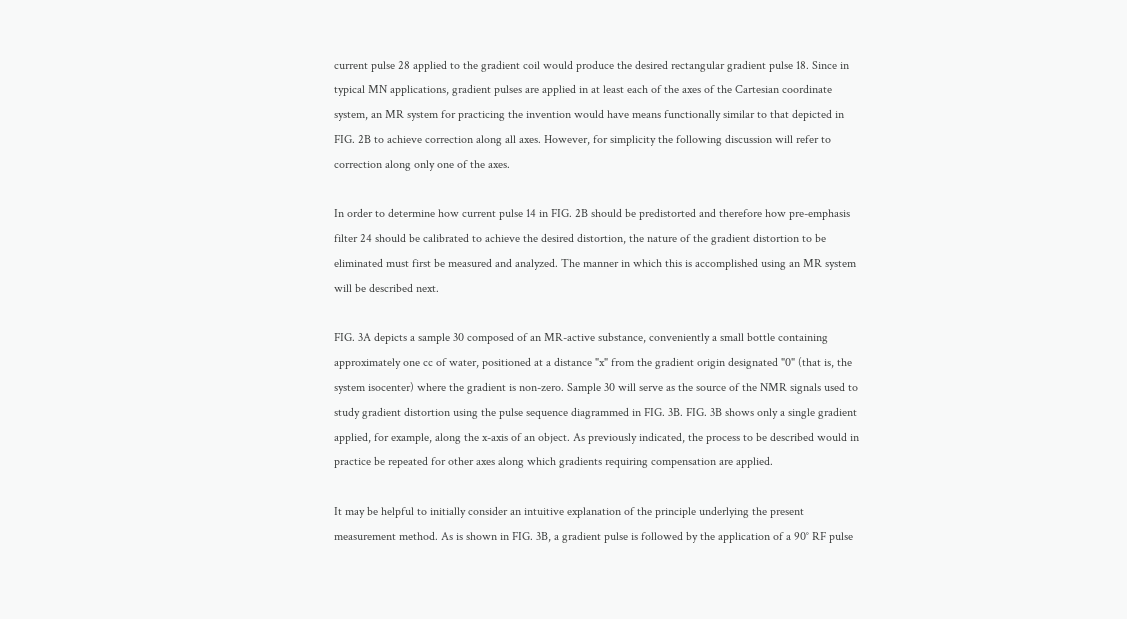current pulse 28 applied to the gradient coil would produce the desired rectangular gradient pulse 18. Since in typical MN applications, gradient pulses are applied in at least each of the axes of the Cartesian coordinate system, an MR system for practicing the invention would have means functionally similar to that depicted in FIG. 2B to achieve correction along all axes. However, for simplicity the following discussion will refer to correction along only one of the axes.

In order to determine how current pulse 14 in FIG. 2B should be predistorted and therefore how pre-emphasis filter 24 should be calibrated to achieve the desired distortion, the nature of the gradient distortion to be eliminated must first be measured and analyzed. The manner in which this is accomplished using an MR system will be described next.

FIG. 3A depicts a sample 30 composed of an MR-active substance, conveniently a small bottle containing approximately one cc of water, positioned at a distance "x" from the gradient origin designated "0" (that is, the system isocenter) where the gradient is non-zero. Sample 30 will serve as the source of the NMR signals used to study gradient distortion using the pulse sequence diagrammed in FIG. 3B. FIG. 3B shows only a single gradient applied, for example, along the x-axis of an object. As previously indicated, the process to be described would in practice be repeated for other axes along which gradients requiring compensation are applied.

It may be helpful to initially consider an intuitive explanation of the principle underlying the present measurement method. As is shown in FIG. 3B, a gradient pulse is followed by the application of a 90° RF pulse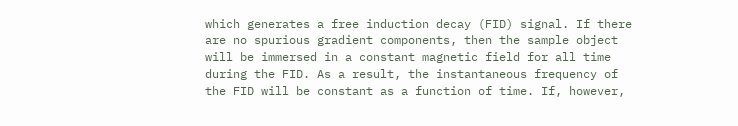which generates a free induction decay (FID) signal. If there are no spurious gradient components, then the sample object will be immersed in a constant magnetic field for all time during the FID. As a result, the instantaneous frequency of the FID will be constant as a function of time. If, however,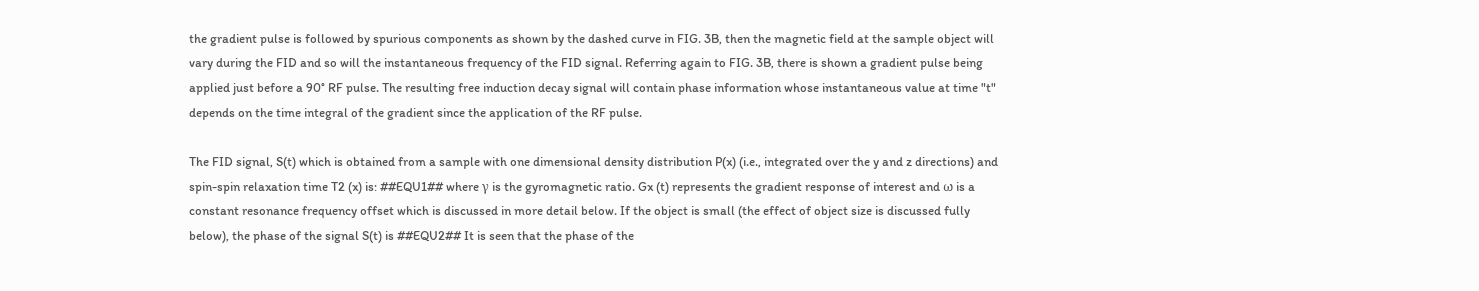the gradient pulse is followed by spurious components as shown by the dashed curve in FIG. 3B, then the magnetic field at the sample object will vary during the FID and so will the instantaneous frequency of the FID signal. Referring again to FIG. 3B, there is shown a gradient pulse being applied just before a 90° RF pulse. The resulting free induction decay signal will contain phase information whose instantaneous value at time "t" depends on the time integral of the gradient since the application of the RF pulse.

The FID signal, S(t) which is obtained from a sample with one dimensional density distribution P(x) (i.e., integrated over the y and z directions) and spin-spin relaxation time T2 (x) is: ##EQU1## where γ is the gyromagnetic ratio. Gx (t) represents the gradient response of interest and ω is a constant resonance frequency offset which is discussed in more detail below. If the object is small (the effect of object size is discussed fully below), the phase of the signal S(t) is ##EQU2## It is seen that the phase of the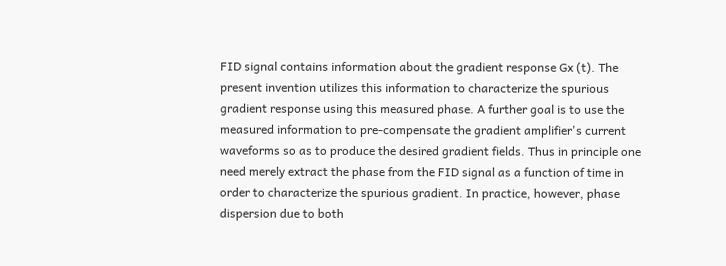FID signal contains information about the gradient response Gx (t). The present invention utilizes this information to characterize the spurious gradient response using this measured phase. A further goal is to use the measured information to pre-compensate the gradient amplifier's current waveforms so as to produce the desired gradient fields. Thus in principle one need merely extract the phase from the FID signal as a function of time in order to characterize the spurious gradient. In practice, however, phase dispersion due to both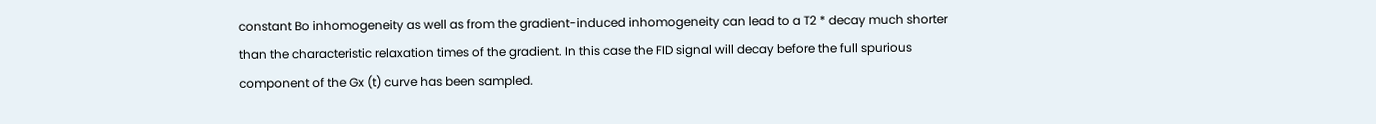constant Bo inhomogeneity as well as from the gradient-induced inhomogeneity can lead to a T2 * decay much shorter than the characteristic relaxation times of the gradient. In this case the FID signal will decay before the full spurious component of the Gx (t) curve has been sampled.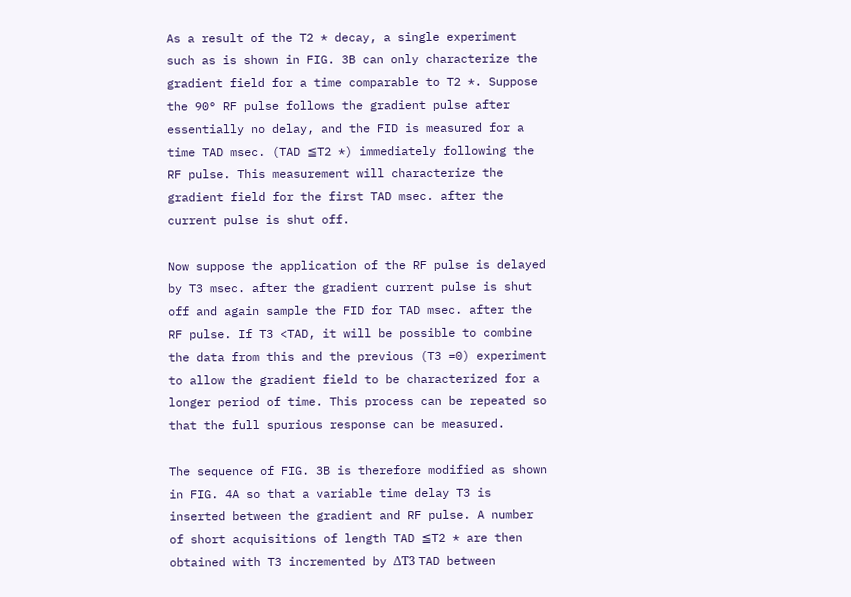As a result of the T2 * decay, a single experiment such as is shown in FIG. 3B can only characterize the gradient field for a time comparable to T2 *. Suppose the 90° RF pulse follows the gradient pulse after essentially no delay, and the FID is measured for a time TAD msec. (TAD ≦T2 *) immediately following the RF pulse. This measurement will characterize the gradient field for the first TAD msec. after the current pulse is shut off.

Now suppose the application of the RF pulse is delayed by T3 msec. after the gradient current pulse is shut off and again sample the FID for TAD msec. after the RF pulse. If T3 <TAD, it will be possible to combine the data from this and the previous (T3 =0) experiment to allow the gradient field to be characterized for a longer period of time. This process can be repeated so that the full spurious response can be measured.

The sequence of FIG. 3B is therefore modified as shown in FIG. 4A so that a variable time delay T3 is inserted between the gradient and RF pulse. A number of short acquisitions of length TAD ≦T2 * are then obtained with T3 incremented by ΔT3 TAD between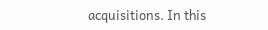acquisitions. In this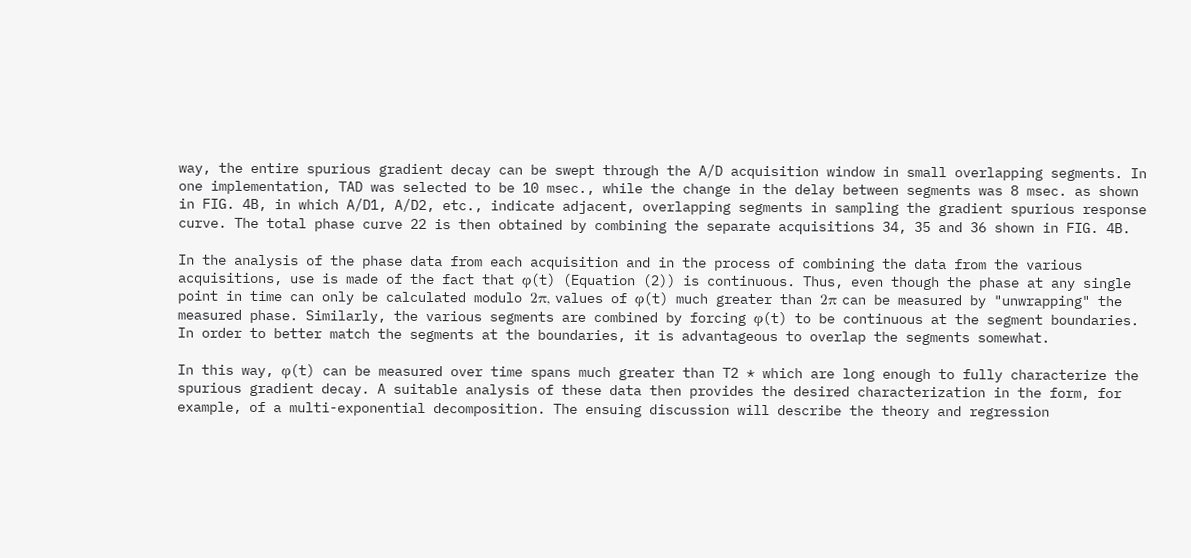way, the entire spurious gradient decay can be swept through the A/D acquisition window in small overlapping segments. In one implementation, TAD was selected to be 10 msec., while the change in the delay between segments was 8 msec. as shown in FIG. 4B, in which A/D1, A/D2, etc., indicate adjacent, overlapping segments in sampling the gradient spurious response curve. The total phase curve 22 is then obtained by combining the separate acquisitions 34, 35 and 36 shown in FIG. 4B.

In the analysis of the phase data from each acquisition and in the process of combining the data from the various acquisitions, use is made of the fact that φ(t) (Equation (2)) is continuous. Thus, even though the phase at any single point in time can only be calculated modulo 2π, values of φ(t) much greater than 2π can be measured by "unwrapping" the measured phase. Similarly, the various segments are combined by forcing φ(t) to be continuous at the segment boundaries. In order to better match the segments at the boundaries, it is advantageous to overlap the segments somewhat.

In this way, φ(t) can be measured over time spans much greater than T2 * which are long enough to fully characterize the spurious gradient decay. A suitable analysis of these data then provides the desired characterization in the form, for example, of a multi-exponential decomposition. The ensuing discussion will describe the theory and regression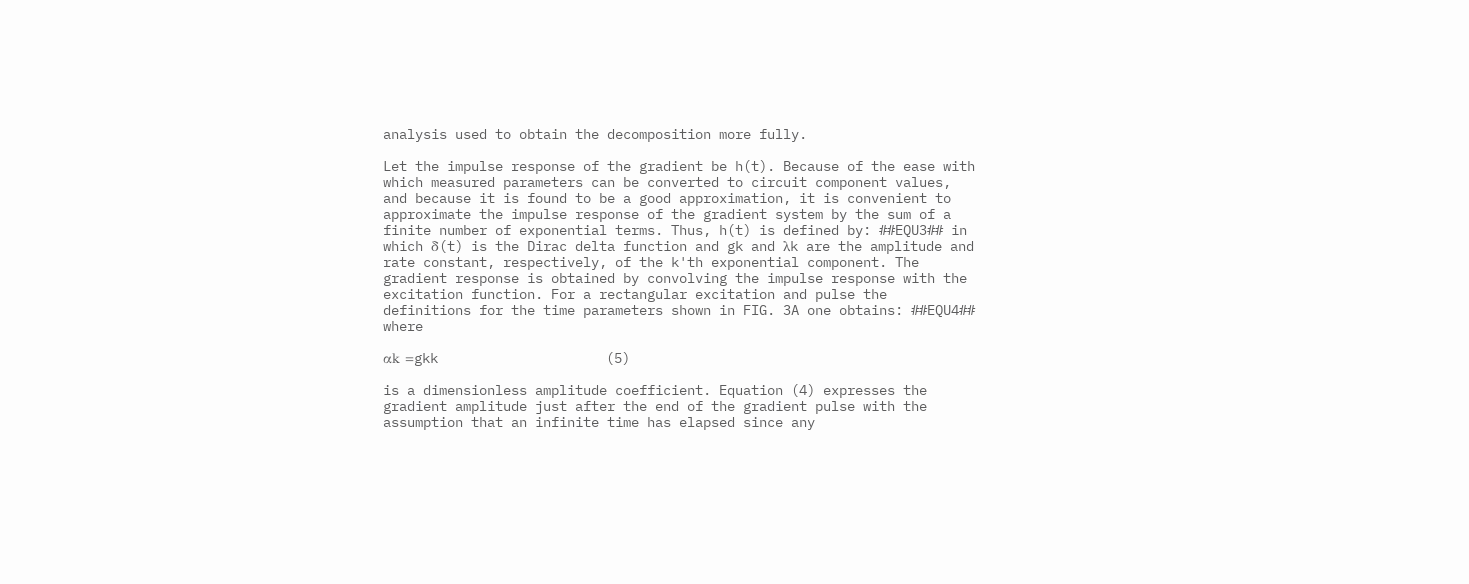analysis used to obtain the decomposition more fully.

Let the impulse response of the gradient be h(t). Because of the ease with which measured parameters can be converted to circuit component values, and because it is found to be a good approximation, it is convenient to approximate the impulse response of the gradient system by the sum of a finite number of exponential terms. Thus, h(t) is defined by: ##EQU3## in which δ(t) is the Dirac delta function and gk and λk are the amplitude and rate constant, respectively, of the k'th exponential component. The gradient response is obtained by convolving the impulse response with the excitation function. For a rectangular excitation and pulse the definitions for the time parameters shown in FIG. 3A one obtains: ##EQU4## where

αk =gkk                     (5)

is a dimensionless amplitude coefficient. Equation (4) expresses the gradient amplitude just after the end of the gradient pulse with the assumption that an infinite time has elapsed since any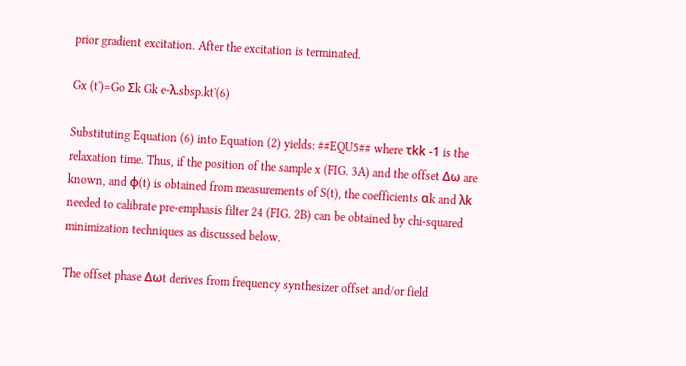prior gradient excitation. After the excitation is terminated.

Gx (t')=Go Σk Gk e-λ.sbsp.kt'(6)

Substituting Equation (6) into Equation (2) yields: ##EQU5## where τkk -1 is the relaxation time. Thus, if the position of the sample x (FIG. 3A) and the offset Δω are known, and φ(t) is obtained from measurements of S(t), the coefficients αk and λk needed to calibrate pre-emphasis filter 24 (FIG. 2B) can be obtained by chi-squared minimization techniques as discussed below.

The offset phase Δωt derives from frequency synthesizer offset and/or field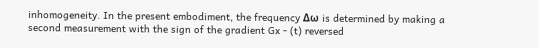inhomogeneity. In the present embodiment, the frequency Δω is determined by making a second measurement with the sign of the gradient Gx - (t) reversed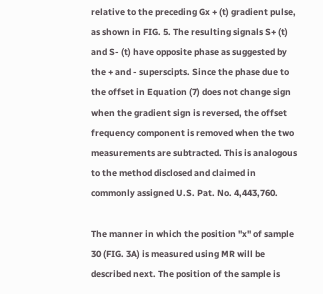relative to the preceding Gx + (t) gradient pulse, as shown in FIG. 5. The resulting signals S+ (t) and S- (t) have opposite phase as suggested by the + and - superscipts. Since the phase due to the offset in Equation (7) does not change sign when the gradient sign is reversed, the offset frequency component is removed when the two measurements are subtracted. This is analogous to the method disclosed and claimed in commonly assigned U.S. Pat. No. 4,443,760.

The manner in which the position "x" of sample 30 (FIG. 3A) is measured using MR will be described next. The position of the sample is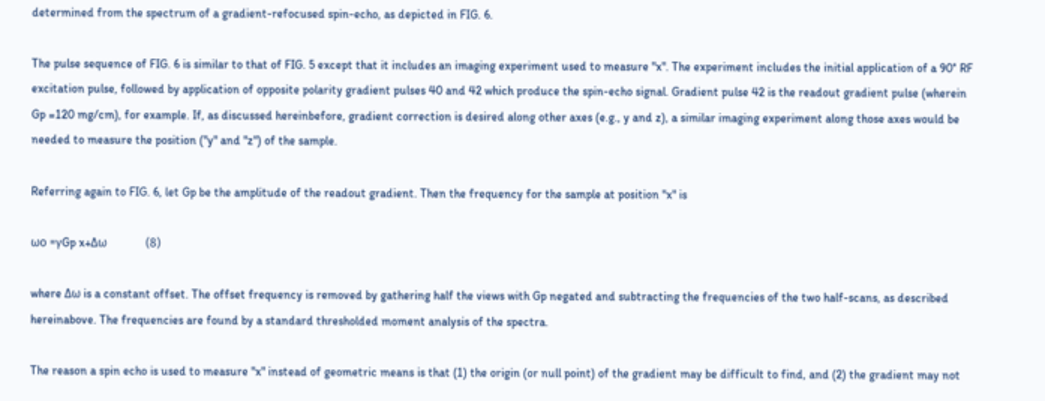determined from the spectrum of a gradient-refocused spin-echo, as depicted in FIG. 6.

The pulse sequence of FIG. 6 is similar to that of FIG. 5 except that it includes an imaging experiment used to measure "x". The experiment includes the initial application of a 90° RF excitation pulse, followed by application of opposite polarity gradient pulses 40 and 42 which produce the spin-echo signal. Gradient pulse 42 is the readout gradient pulse (wherein Gp =120 mg/cm), for example. If, as discussed hereinbefore, gradient correction is desired along other axes (e.g., y and z), a similar imaging experiment along those axes would be needed to measure the position ("y" and "z") of the sample.

Referring again to FIG. 6, let Gp be the amplitude of the readout gradient. Then the frequency for the sample at position "x" is

ωo =γGp x+Δω             (8)

where Δω is a constant offset. The offset frequency is removed by gathering half the views with Gp negated and subtracting the frequencies of the two half-scans, as described hereinabove. The frequencies are found by a standard thresholded moment analysis of the spectra.

The reason a spin echo is used to measure "x" instead of geometric means is that (1) the origin (or null point) of the gradient may be difficult to find, and (2) the gradient may not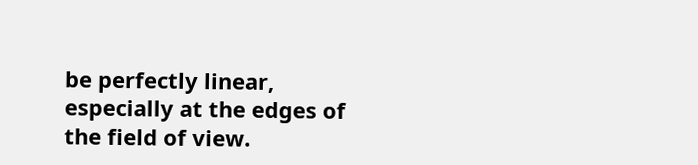be perfectly linear, especially at the edges of the field of view.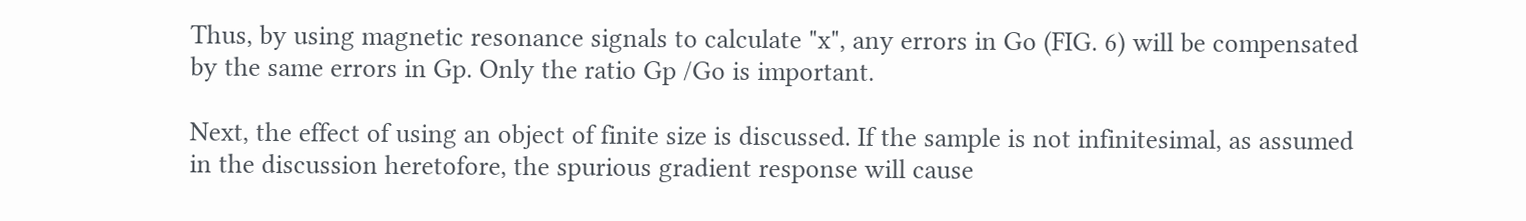Thus, by using magnetic resonance signals to calculate "x", any errors in Go (FIG. 6) will be compensated by the same errors in Gp. Only the ratio Gp /Go is important.

Next, the effect of using an object of finite size is discussed. If the sample is not infinitesimal, as assumed in the discussion heretofore, the spurious gradient response will cause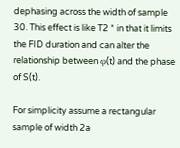dephasing across the width of sample 30. This effect is like T2 * in that it limits the FID duration and can alter the relationship between φ(t) and the phase of S(t).

For simplicity assume a rectangular sample of width 2a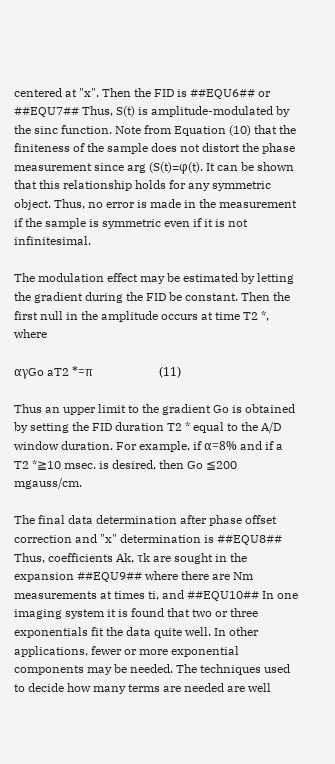centered at "x". Then the FID is ##EQU6## or ##EQU7## Thus, S(t) is amplitude-modulated by the sinc function. Note from Equation (10) that the finiteness of the sample does not distort the phase measurement since arg (S(t)=φ(t). It can be shown that this relationship holds for any symmetric object. Thus, no error is made in the measurement if the sample is symmetric even if it is not infinitesimal.

The modulation effect may be estimated by letting the gradient during the FID be constant. Then the first null in the amplitude occurs at time T2 *, where

αγGo aT2 *=π                      (11)

Thus an upper limit to the gradient Go is obtained by setting the FID duration T2 * equal to the A/D window duration. For example, if α=8% and if a T2 *≧10 msec. is desired, then Go ≦200 mgauss/cm.

The final data determination after phase offset correction and "x" determination is ##EQU8## Thus, coefficients Ak, τk are sought in the expansion ##EQU9## where there are Nm measurements at times ti, and ##EQU10## In one imaging system it is found that two or three exponentials fit the data quite well. In other applications, fewer or more exponential components may be needed. The techniques used to decide how many terms are needed are well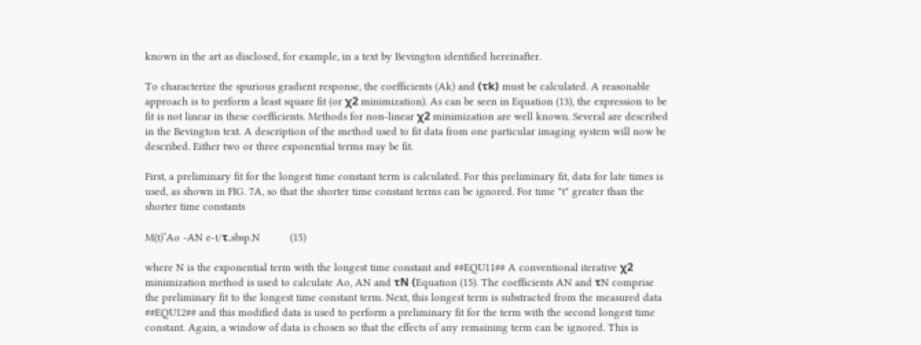known in the art as disclosed, for example, in a text by Bevington identified hereinafter.

To characterize the spurious gradient response, the coefficients (Ak) and (τk) must be calculated. A reasonable approach is to perform a least square fit (or χ2 minimization). As can be seen in Equation (13), the expression to be fit is not linear in these coefficients. Methods for non-linear χ2 minimization are well known. Several are described in the Bevington text. A description of the method used to fit data from one particular imaging system will now be described. Either two or three exponential terms may be fit.

First, a preliminary fit for the longest time constant term is calculated. For this preliminary fit, data for late times is used, as shown in FIG. 7A, so that the shorter time constant terms can be ignored. For time "t" greater than the shorter time constants

M(t)˜Ao -AN e-t/τ.sbsp.N          (15)

where N is the exponential term with the longest time constant and ##EQU11## A conventional iterative χ2 minimization method is used to calculate Ao, AN and τN (Equation (15). The coefficients AN and τN comprise the preliminary fit to the longest time constant term. Next, this longest term is substracted from the measured data ##EQU12## and this modified data is used to perform a preliminary fit for the term with the second longest time constant. Again, a window of data is chosen so that the effects of any remaining term can be ignored. This is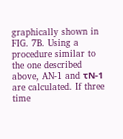graphically shown in FIG. 7B. Using a procedure similar to the one described above, AN-1 and τN-1 are calculated. If three time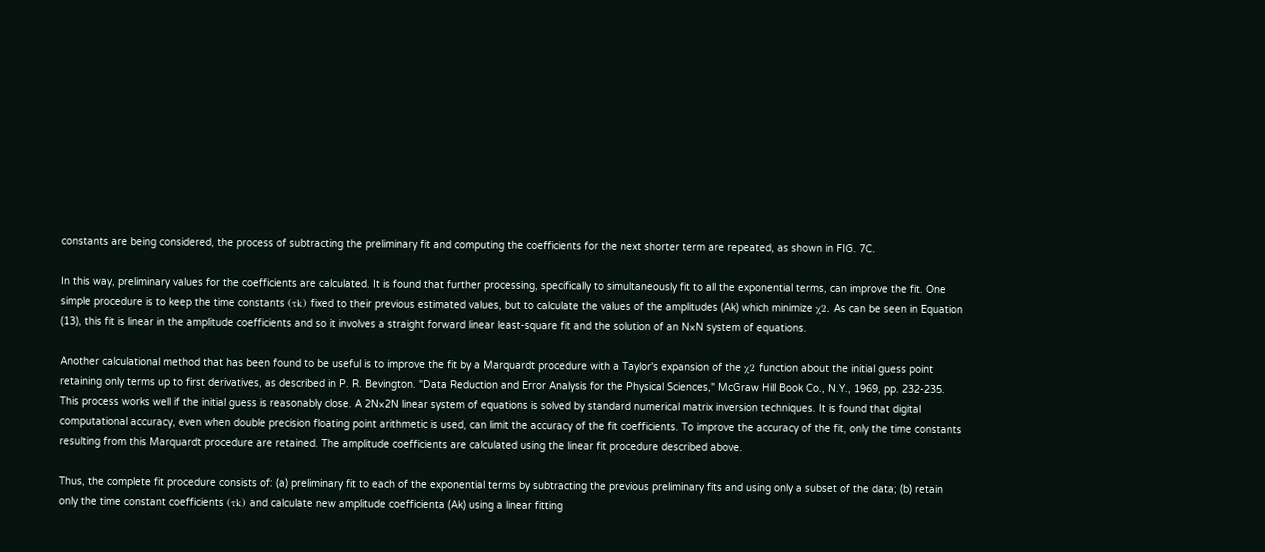constants are being considered, the process of subtracting the preliminary fit and computing the coefficients for the next shorter term are repeated, as shown in FIG. 7C.

In this way, preliminary values for the coefficients are calculated. It is found that further processing, specifically to simultaneously fit to all the exponential terms, can improve the fit. One simple procedure is to keep the time constants (τk) fixed to their previous estimated values, but to calculate the values of the amplitudes (Ak) which minimize χ2. As can be seen in Equation (13), this fit is linear in the amplitude coefficients and so it involves a straight forward linear least-square fit and the solution of an N×N system of equations.

Another calculational method that has been found to be useful is to improve the fit by a Marquardt procedure with a Taylor's expansion of the χ2 function about the initial guess point retaining only terms up to first derivatives, as described in P. R. Bevington. "Data Reduction and Error Analysis for the Physical Sciences," McGraw Hill Book Co., N.Y., 1969, pp. 232-235. This process works well if the initial guess is reasonably close. A 2N×2N linear system of equations is solved by standard numerical matrix inversion techniques. It is found that digital computational accuracy, even when double precision floating point arithmetic is used, can limit the accuracy of the fit coefficients. To improve the accuracy of the fit, only the time constants resulting from this Marquardt procedure are retained. The amplitude coefficients are calculated using the linear fit procedure described above.

Thus, the complete fit procedure consists of: (a) preliminary fit to each of the exponential terms by subtracting the previous preliminary fits and using only a subset of the data; (b) retain only the time constant coefficients (τk) and calculate new amplitude coefficienta (Ak) using a linear fitting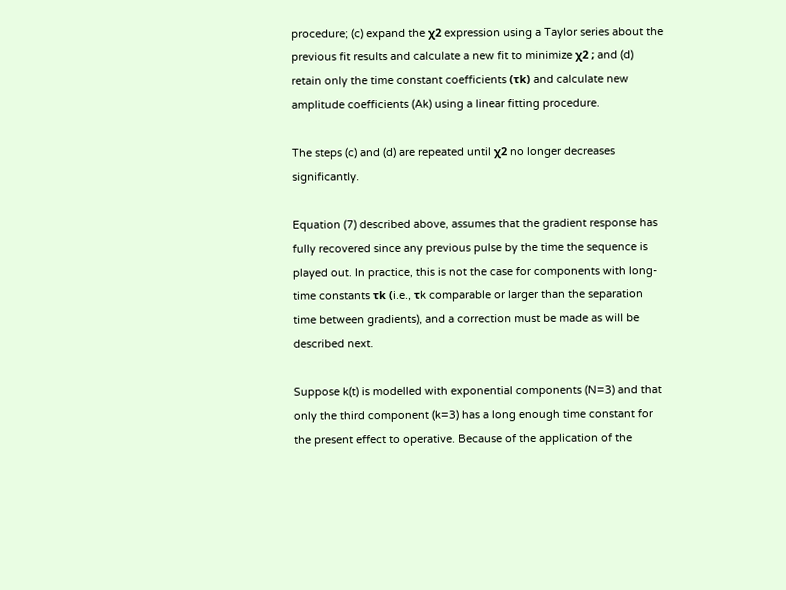procedure; (c) expand the χ2 expression using a Taylor series about the previous fit results and calculate a new fit to minimize χ2 ; and (d) retain only the time constant coefficients (τk) and calculate new amplitude coefficients (Ak) using a linear fitting procedure.

The steps (c) and (d) are repeated until χ2 no longer decreases significantly.

Equation (7) described above, assumes that the gradient response has fully recovered since any previous pulse by the time the sequence is played out. In practice, this is not the case for components with long-time constants τk (i.e., τk comparable or larger than the separation time between gradients), and a correction must be made as will be described next.

Suppose k(t) is modelled with exponential components (N=3) and that only the third component (k=3) has a long enough time constant for the present effect to operative. Because of the application of the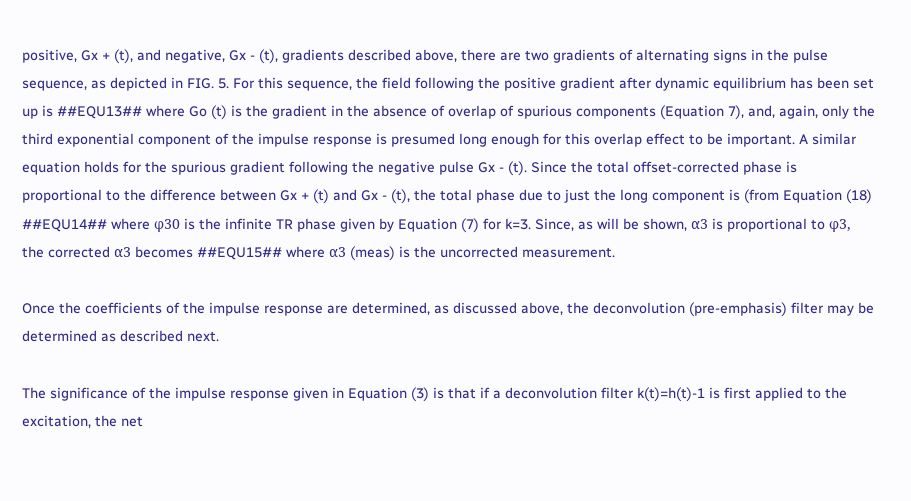positive, Gx + (t), and negative, Gx - (t), gradients described above, there are two gradients of alternating signs in the pulse sequence, as depicted in FIG. 5. For this sequence, the field following the positive gradient after dynamic equilibrium has been set up is ##EQU13## where Go (t) is the gradient in the absence of overlap of spurious components (Equation 7), and, again, only the third exponential component of the impulse response is presumed long enough for this overlap effect to be important. A similar equation holds for the spurious gradient following the negative pulse Gx - (t). Since the total offset-corrected phase is proportional to the difference between Gx + (t) and Gx - (t), the total phase due to just the long component is (from Equation (18) ##EQU14## where φ30 is the infinite TR phase given by Equation (7) for k=3. Since, as will be shown, α3 is proportional to φ3, the corrected α3 becomes ##EQU15## where α3 (meas) is the uncorrected measurement.

Once the coefficients of the impulse response are determined, as discussed above, the deconvolution (pre-emphasis) filter may be determined as described next.

The significance of the impulse response given in Equation (3) is that if a deconvolution filter k(t)=h(t)-1 is first applied to the excitation, the net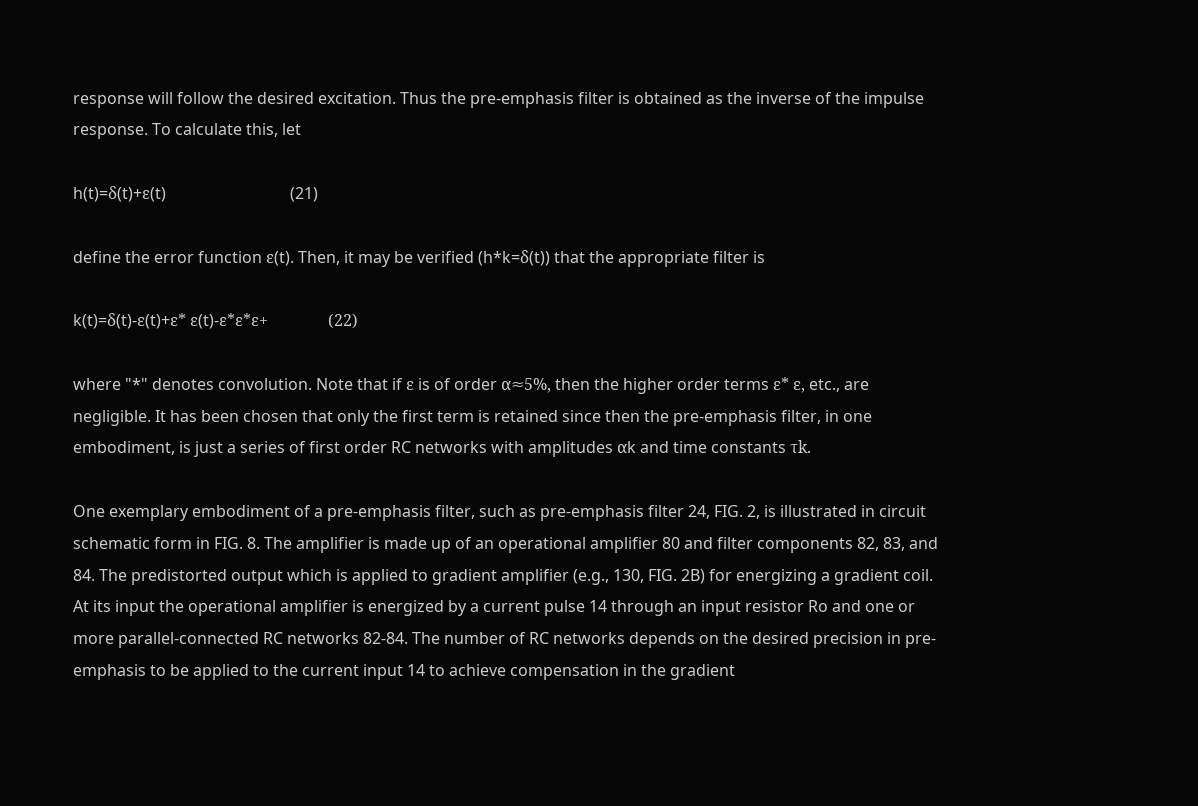response will follow the desired excitation. Thus the pre-emphasis filter is obtained as the inverse of the impulse response. To calculate this, let

h(t)=δ(t)+ε(t)                               (21)

define the error function ε(t). Then, it may be verified (h*k=δ(t)) that the appropriate filter is

k(t)=δ(t)-ε(t)+ε* ε(t)-ε*ε*ε+               (22)

where "*" denotes convolution. Note that if ε is of order α≈5%, then the higher order terms ε* ε, etc., are negligible. It has been chosen that only the first term is retained since then the pre-emphasis filter, in one embodiment, is just a series of first order RC networks with amplitudes αk and time constants τk.

One exemplary embodiment of a pre-emphasis filter, such as pre-emphasis filter 24, FIG. 2, is illustrated in circuit schematic form in FIG. 8. The amplifier is made up of an operational amplifier 80 and filter components 82, 83, and 84. The predistorted output which is applied to gradient amplifier (e.g., 130, FIG. 2B) for energizing a gradient coil. At its input the operational amplifier is energized by a current pulse 14 through an input resistor Ro and one or more parallel-connected RC networks 82-84. The number of RC networks depends on the desired precision in pre-emphasis to be applied to the current input 14 to achieve compensation in the gradient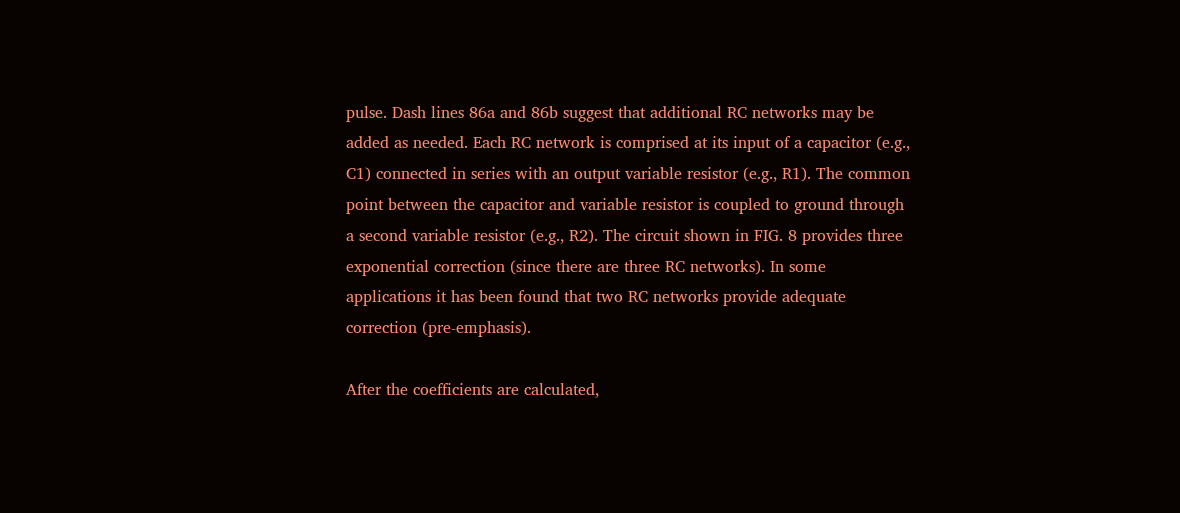pulse. Dash lines 86a and 86b suggest that additional RC networks may be added as needed. Each RC network is comprised at its input of a capacitor (e.g., C1) connected in series with an output variable resistor (e.g., R1). The common point between the capacitor and variable resistor is coupled to ground through a second variable resistor (e.g., R2). The circuit shown in FIG. 8 provides three exponential correction (since there are three RC networks). In some applications it has been found that two RC networks provide adequate correction (pre-emphasis).

After the coefficients are calculated,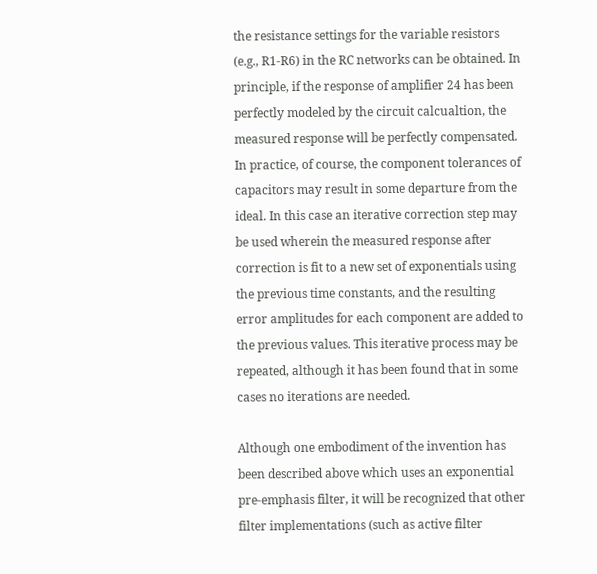the resistance settings for the variable resistors (e.g., R1-R6) in the RC networks can be obtained. In principle, if the response of amplifier 24 has been perfectly modeled by the circuit calcualtion, the measured response will be perfectly compensated. In practice, of course, the component tolerances of capacitors may result in some departure from the ideal. In this case an iterative correction step may be used wherein the measured response after correction is fit to a new set of exponentials using the previous time constants, and the resulting error amplitudes for each component are added to the previous values. This iterative process may be repeated, although it has been found that in some cases no iterations are needed.

Although one embodiment of the invention has been described above which uses an exponential pre-emphasis filter, it will be recognized that other filter implementations (such as active filter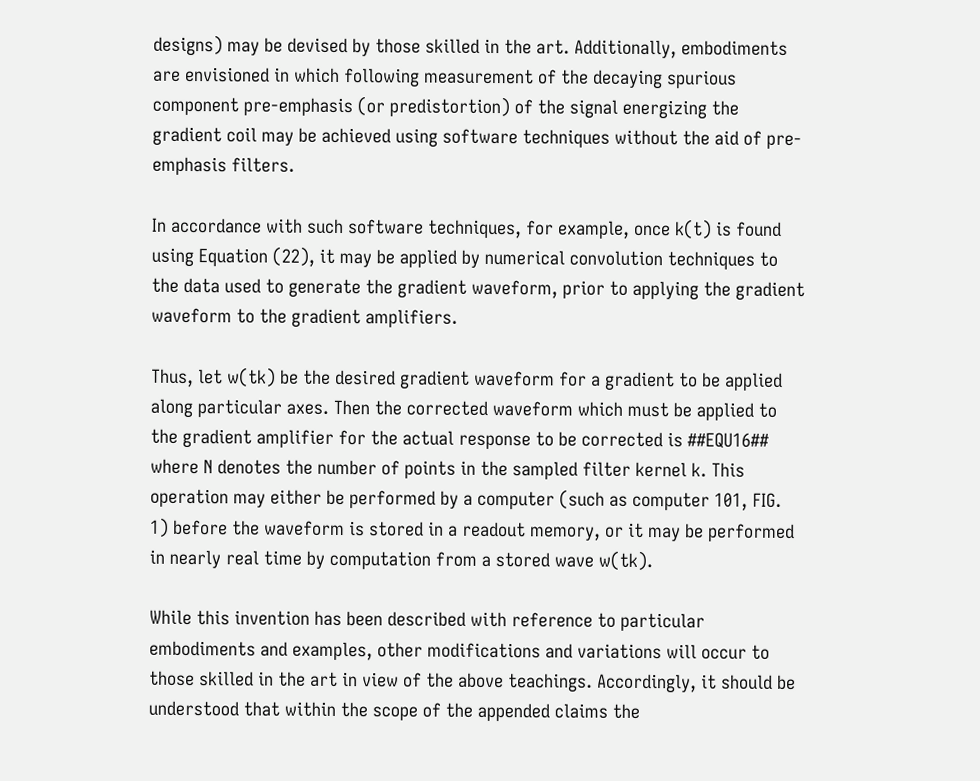designs) may be devised by those skilled in the art. Additionally, embodiments are envisioned in which following measurement of the decaying spurious component pre-emphasis (or predistortion) of the signal energizing the gradient coil may be achieved using software techniques without the aid of pre-emphasis filters.

In accordance with such software techniques, for example, once k(t) is found using Equation (22), it may be applied by numerical convolution techniques to the data used to generate the gradient waveform, prior to applying the gradient waveform to the gradient amplifiers.

Thus, let w(tk) be the desired gradient waveform for a gradient to be applied along particular axes. Then the corrected waveform which must be applied to the gradient amplifier for the actual response to be corrected is ##EQU16## where N denotes the number of points in the sampled filter kernel k. This operation may either be performed by a computer (such as computer 101, FIG. 1) before the waveform is stored in a readout memory, or it may be performed in nearly real time by computation from a stored wave w(tk).

While this invention has been described with reference to particular embodiments and examples, other modifications and variations will occur to those skilled in the art in view of the above teachings. Accordingly, it should be understood that within the scope of the appended claims the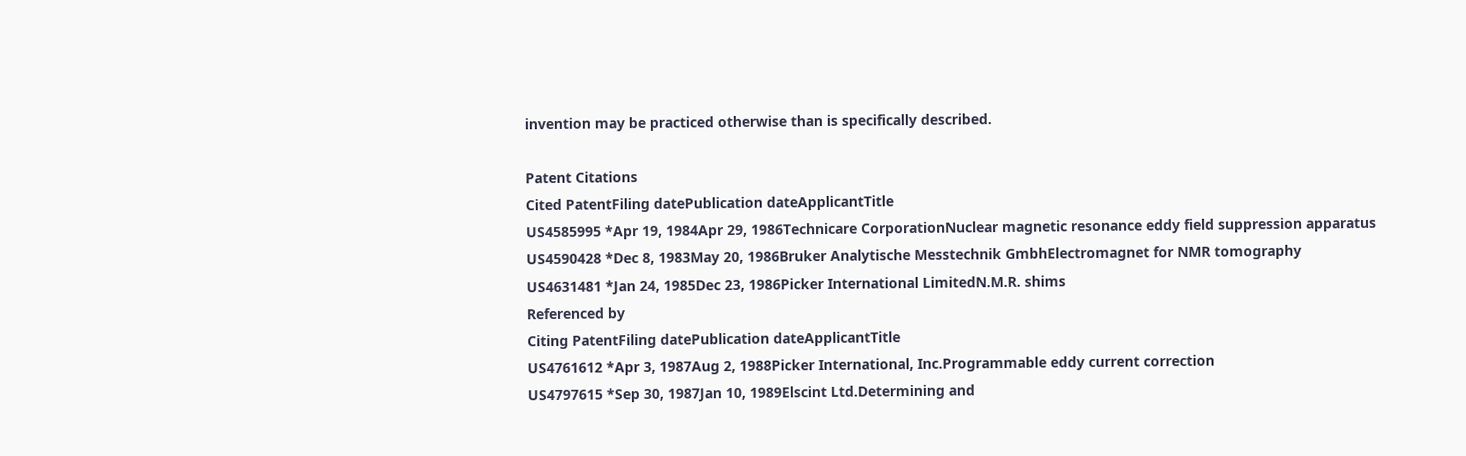invention may be practiced otherwise than is specifically described.

Patent Citations
Cited PatentFiling datePublication dateApplicantTitle
US4585995 *Apr 19, 1984Apr 29, 1986Technicare CorporationNuclear magnetic resonance eddy field suppression apparatus
US4590428 *Dec 8, 1983May 20, 1986Bruker Analytische Messtechnik GmbhElectromagnet for NMR tomography
US4631481 *Jan 24, 1985Dec 23, 1986Picker International LimitedN.M.R. shims
Referenced by
Citing PatentFiling datePublication dateApplicantTitle
US4761612 *Apr 3, 1987Aug 2, 1988Picker International, Inc.Programmable eddy current correction
US4797615 *Sep 30, 1987Jan 10, 1989Elscint Ltd.Determining and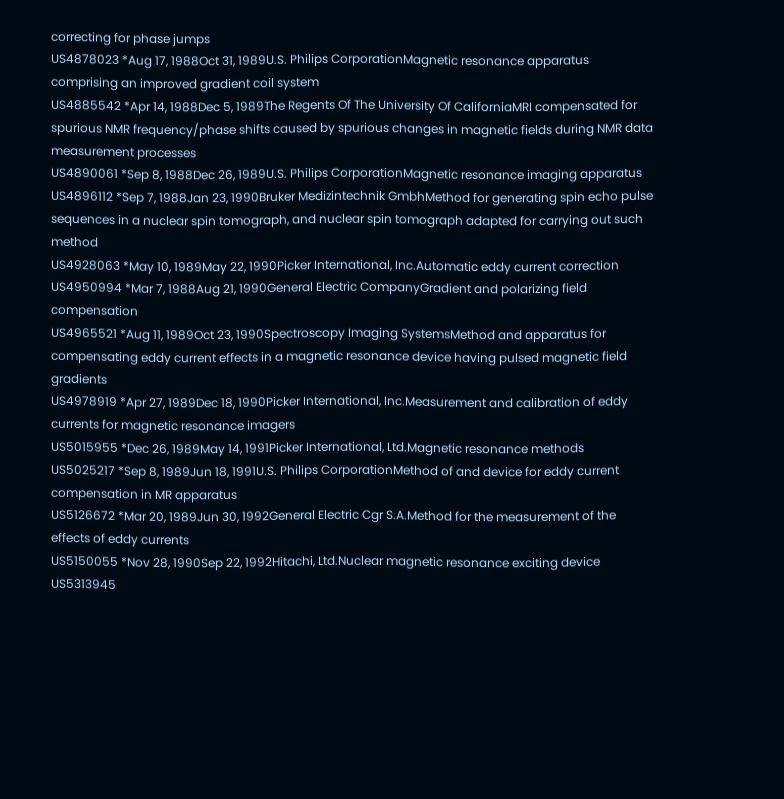correcting for phase jumps
US4878023 *Aug 17, 1988Oct 31, 1989U.S. Philips CorporationMagnetic resonance apparatus comprising an improved gradient coil system
US4885542 *Apr 14, 1988Dec 5, 1989The Regents Of The University Of CaliforniaMRI compensated for spurious NMR frequency/phase shifts caused by spurious changes in magnetic fields during NMR data measurement processes
US4890061 *Sep 8, 1988Dec 26, 1989U.S. Philips CorporationMagnetic resonance imaging apparatus
US4896112 *Sep 7, 1988Jan 23, 1990Bruker Medizintechnik GmbhMethod for generating spin echo pulse sequences in a nuclear spin tomograph, and nuclear spin tomograph adapted for carrying out such method
US4928063 *May 10, 1989May 22, 1990Picker International, Inc.Automatic eddy current correction
US4950994 *Mar 7, 1988Aug 21, 1990General Electric CompanyGradient and polarizing field compensation
US4965521 *Aug 11, 1989Oct 23, 1990Spectroscopy Imaging SystemsMethod and apparatus for compensating eddy current effects in a magnetic resonance device having pulsed magnetic field gradients
US4978919 *Apr 27, 1989Dec 18, 1990Picker International, Inc.Measurement and calibration of eddy currents for magnetic resonance imagers
US5015955 *Dec 26, 1989May 14, 1991Picker International, Ltd.Magnetic resonance methods
US5025217 *Sep 8, 1989Jun 18, 1991U.S. Philips CorporationMethod of and device for eddy current compensation in MR apparatus
US5126672 *Mar 20, 1989Jun 30, 1992General Electric Cgr S.A.Method for the measurement of the effects of eddy currents
US5150055 *Nov 28, 1990Sep 22, 1992Hitachi, Ltd.Nuclear magnetic resonance exciting device
US5313945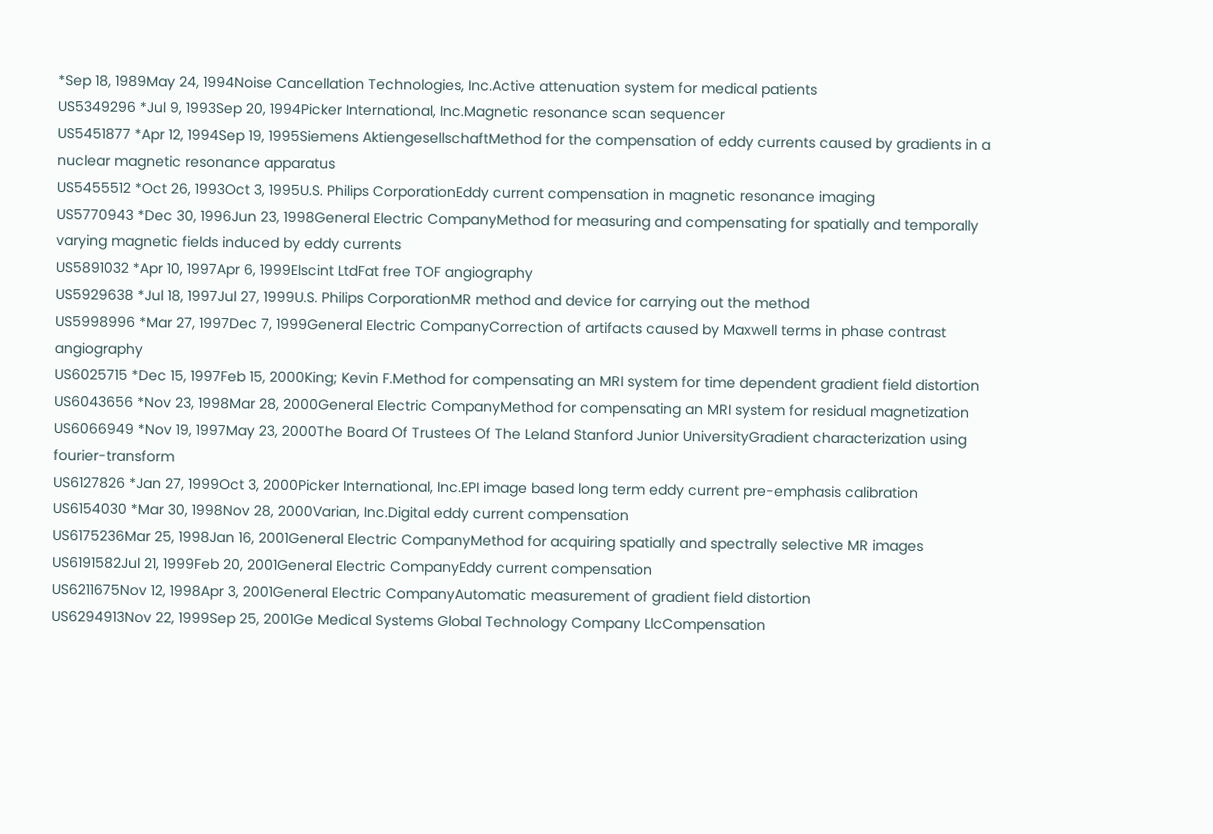*Sep 18, 1989May 24, 1994Noise Cancellation Technologies, Inc.Active attenuation system for medical patients
US5349296 *Jul 9, 1993Sep 20, 1994Picker International, Inc.Magnetic resonance scan sequencer
US5451877 *Apr 12, 1994Sep 19, 1995Siemens AktiengesellschaftMethod for the compensation of eddy currents caused by gradients in a nuclear magnetic resonance apparatus
US5455512 *Oct 26, 1993Oct 3, 1995U.S. Philips CorporationEddy current compensation in magnetic resonance imaging
US5770943 *Dec 30, 1996Jun 23, 1998General Electric CompanyMethod for measuring and compensating for spatially and temporally varying magnetic fields induced by eddy currents
US5891032 *Apr 10, 1997Apr 6, 1999Elscint LtdFat free TOF angiography
US5929638 *Jul 18, 1997Jul 27, 1999U.S. Philips CorporationMR method and device for carrying out the method
US5998996 *Mar 27, 1997Dec 7, 1999General Electric CompanyCorrection of artifacts caused by Maxwell terms in phase contrast angiography
US6025715 *Dec 15, 1997Feb 15, 2000King; Kevin F.Method for compensating an MRI system for time dependent gradient field distortion
US6043656 *Nov 23, 1998Mar 28, 2000General Electric CompanyMethod for compensating an MRI system for residual magnetization
US6066949 *Nov 19, 1997May 23, 2000The Board Of Trustees Of The Leland Stanford Junior UniversityGradient characterization using fourier-transform
US6127826 *Jan 27, 1999Oct 3, 2000Picker International, Inc.EPI image based long term eddy current pre-emphasis calibration
US6154030 *Mar 30, 1998Nov 28, 2000Varian, Inc.Digital eddy current compensation
US6175236Mar 25, 1998Jan 16, 2001General Electric CompanyMethod for acquiring spatially and spectrally selective MR images
US6191582Jul 21, 1999Feb 20, 2001General Electric CompanyEddy current compensation
US6211675Nov 12, 1998Apr 3, 2001General Electric CompanyAutomatic measurement of gradient field distortion
US6294913Nov 22, 1999Sep 25, 2001Ge Medical Systems Global Technology Company LlcCompensation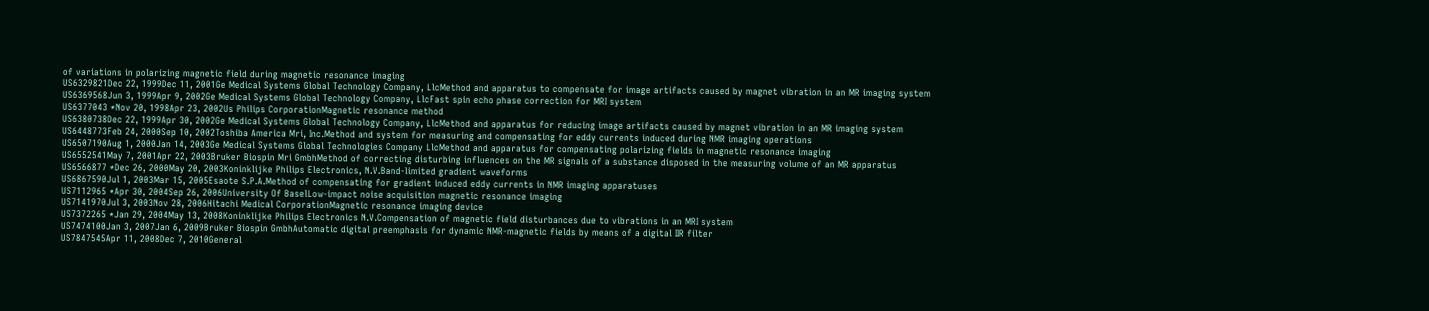of variations in polarizing magnetic field during magnetic resonance imaging
US6329821Dec 22, 1999Dec 11, 2001Ge Medical Systems Global Technology Company, LlcMethod and apparatus to compensate for image artifacts caused by magnet vibration in an MR imaging system
US6369568Jun 3, 1999Apr 9, 2002Ge Medical Systems Global Technology Company, LlcFast spin echo phase correction for MRI system
US6377043 *Nov 20, 1998Apr 23, 2002Us Philips CorporationMagnetic resonance method
US6380738Dec 22, 1999Apr 30, 2002Ge Medical Systems Global Technology Company, LlcMethod and apparatus for reducing image artifacts caused by magnet vibration in an MR imaging system
US6448773Feb 24, 2000Sep 10, 2002Toshiba America Mri, Inc.Method and system for measuring and compensating for eddy currents induced during NMR imaging operations
US6507190Aug 1, 2000Jan 14, 2003Ge Medical Systems Global Technologies Company LlcMethod and apparatus for compensating polarizing fields in magnetic resonance imaging
US6552541May 7, 2001Apr 22, 2003Bruker Biospin Mri GmbhMethod of correcting disturbing influences on the MR signals of a substance disposed in the measuring volume of an MR apparatus
US6566877 *Dec 26, 2000May 20, 2003Koninklijke Philips Electronics, N.V.Band-limited gradient waveforms
US6867590Jul 1, 2003Mar 15, 2005Esaote S.P.A.Method of compensating for gradient induced eddy currents in NMR imaging apparatuses
US7112965 *Apr 30, 2004Sep 26, 2006University Of BaselLow-impact noise acquisition magnetic resonance imaging
US7141970Jul 3, 2003Nov 28, 2006Hitachi Medical CorporationMagnetic resonance imaging device
US7372265 *Jan 29, 2004May 13, 2008Koninklijke Philips Electronics N.V.Compensation of magnetic field disturbances due to vibrations in an MRI system
US7474100Jan 3, 2007Jan 6, 2009Bruker Biospin GmbhAutomatic digital preemphasis for dynamic NMR-magnetic fields by means of a digital IIR filter
US7847545Apr 11, 2008Dec 7, 2010General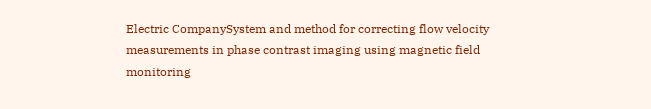Electric CompanySystem and method for correcting flow velocity measurements in phase contrast imaging using magnetic field monitoring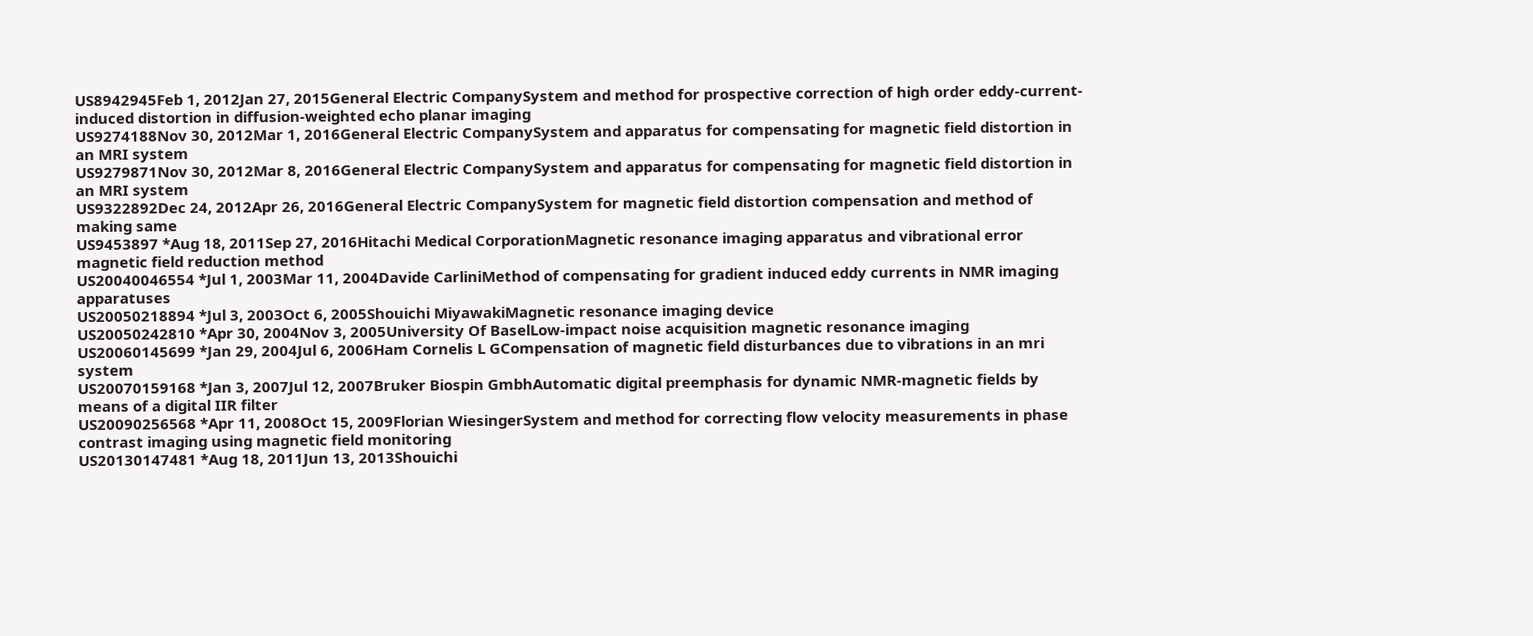US8942945Feb 1, 2012Jan 27, 2015General Electric CompanySystem and method for prospective correction of high order eddy-current-induced distortion in diffusion-weighted echo planar imaging
US9274188Nov 30, 2012Mar 1, 2016General Electric CompanySystem and apparatus for compensating for magnetic field distortion in an MRI system
US9279871Nov 30, 2012Mar 8, 2016General Electric CompanySystem and apparatus for compensating for magnetic field distortion in an MRI system
US9322892Dec 24, 2012Apr 26, 2016General Electric CompanySystem for magnetic field distortion compensation and method of making same
US9453897 *Aug 18, 2011Sep 27, 2016Hitachi Medical CorporationMagnetic resonance imaging apparatus and vibrational error magnetic field reduction method
US20040046554 *Jul 1, 2003Mar 11, 2004Davide CarliniMethod of compensating for gradient induced eddy currents in NMR imaging apparatuses
US20050218894 *Jul 3, 2003Oct 6, 2005Shouichi MiyawakiMagnetic resonance imaging device
US20050242810 *Apr 30, 2004Nov 3, 2005University Of BaselLow-impact noise acquisition magnetic resonance imaging
US20060145699 *Jan 29, 2004Jul 6, 2006Ham Cornelis L GCompensation of magnetic field disturbances due to vibrations in an mri system
US20070159168 *Jan 3, 2007Jul 12, 2007Bruker Biospin GmbhAutomatic digital preemphasis for dynamic NMR-magnetic fields by means of a digital IIR filter
US20090256568 *Apr 11, 2008Oct 15, 2009Florian WiesingerSystem and method for correcting flow velocity measurements in phase contrast imaging using magnetic field monitoring
US20130147481 *Aug 18, 2011Jun 13, 2013Shouichi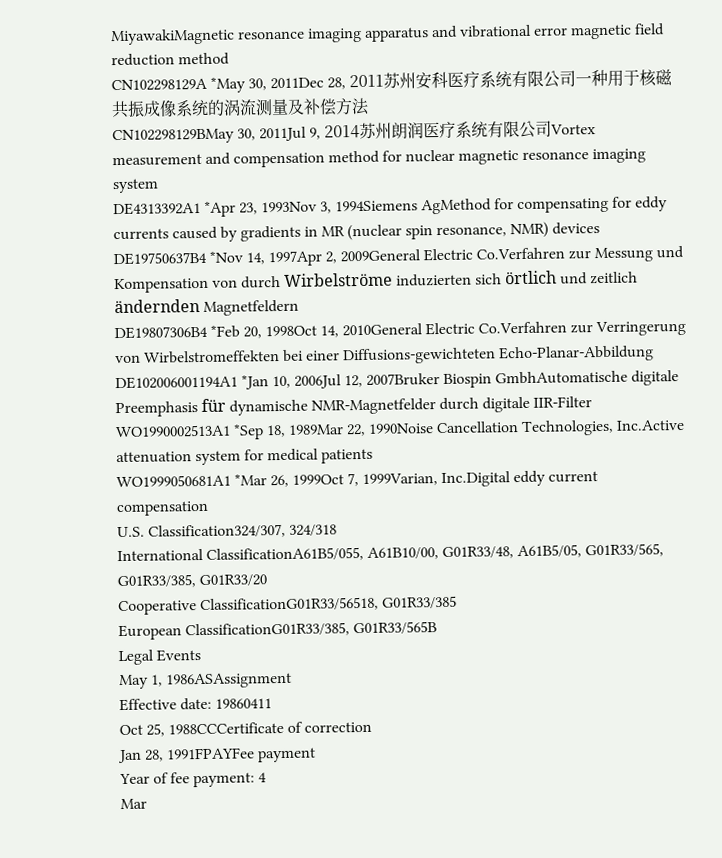MiyawakiMagnetic resonance imaging apparatus and vibrational error magnetic field reduction method
CN102298129A *May 30, 2011Dec 28, 2011苏州安科医疗系统有限公司一种用于核磁共振成像系统的涡流测量及补偿方法
CN102298129BMay 30, 2011Jul 9, 2014苏州朗润医疗系统有限公司Vortex measurement and compensation method for nuclear magnetic resonance imaging system
DE4313392A1 *Apr 23, 1993Nov 3, 1994Siemens AgMethod for compensating for eddy currents caused by gradients in MR (nuclear spin resonance, NMR) devices
DE19750637B4 *Nov 14, 1997Apr 2, 2009General Electric Co.Verfahren zur Messung und Kompensation von durch Wirbelströme induzierten sich örtlich und zeitlich ändernden Magnetfeldern
DE19807306B4 *Feb 20, 1998Oct 14, 2010General Electric Co.Verfahren zur Verringerung von Wirbelstromeffekten bei einer Diffusions-gewichteten Echo-Planar-Abbildung
DE102006001194A1 *Jan 10, 2006Jul 12, 2007Bruker Biospin GmbhAutomatische digitale Preemphasis für dynamische NMR-Magnetfelder durch digitale IIR-Filter
WO1990002513A1 *Sep 18, 1989Mar 22, 1990Noise Cancellation Technologies, Inc.Active attenuation system for medical patients
WO1999050681A1 *Mar 26, 1999Oct 7, 1999Varian, Inc.Digital eddy current compensation
U.S. Classification324/307, 324/318
International ClassificationA61B5/055, A61B10/00, G01R33/48, A61B5/05, G01R33/565, G01R33/385, G01R33/20
Cooperative ClassificationG01R33/56518, G01R33/385
European ClassificationG01R33/385, G01R33/565B
Legal Events
May 1, 1986ASAssignment
Effective date: 19860411
Oct 25, 1988CCCertificate of correction
Jan 28, 1991FPAYFee payment
Year of fee payment: 4
Mar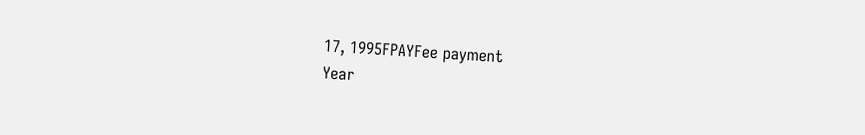17, 1995FPAYFee payment
Year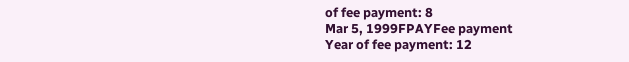of fee payment: 8
Mar 5, 1999FPAYFee payment
Year of fee payment: 12